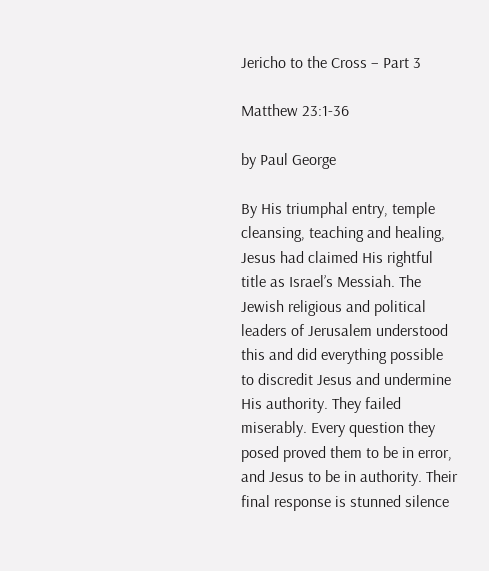Jericho to the Cross – Part 3

Matthew 23:1-36

by Paul George

By His triumphal entry, temple cleansing, teaching and healing, Jesus had claimed His rightful title as Israel’s Messiah. The Jewish religious and political leaders of Jerusalem understood this and did everything possible to discredit Jesus and undermine His authority. They failed miserably. Every question they posed proved them to be in error, and Jesus to be in authority. Their final response is stunned silence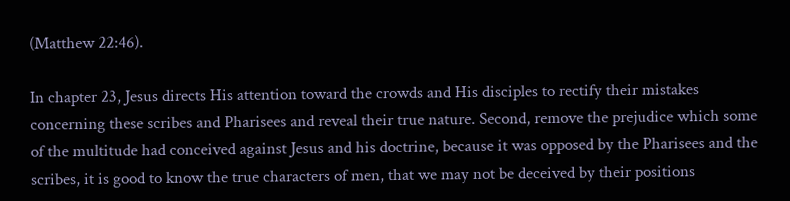(Matthew 22:46).

In chapter 23, Jesus directs His attention toward the crowds and His disciples to rectify their mistakes concerning these scribes and Pharisees and reveal their true nature. Second, remove the prejudice which some of the multitude had conceived against Jesus and his doctrine, because it was opposed by the Pharisees and the scribes, it is good to know the true characters of men, that we may not be deceived by their positions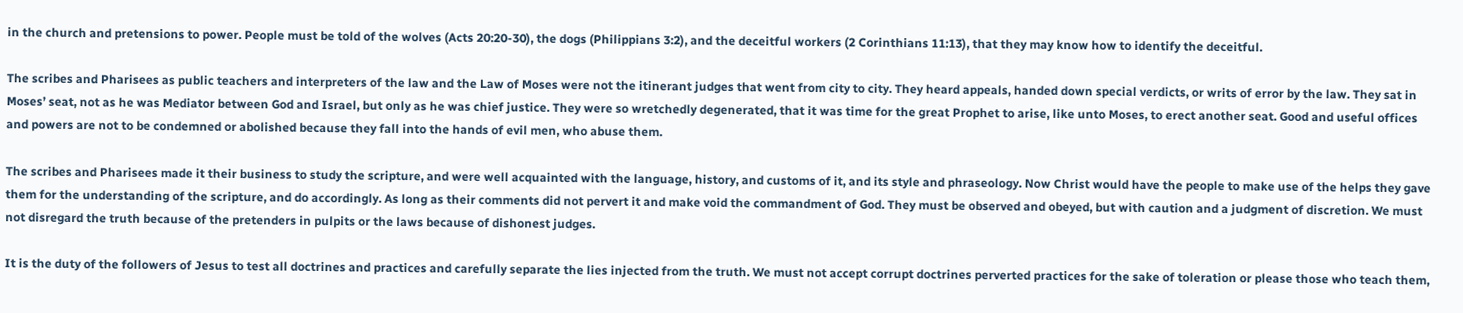in the church and pretensions to power. People must be told of the wolves (Acts 20:20-30), the dogs (Philippians 3:2), and the deceitful workers (2 Corinthians 11:13), that they may know how to identify the deceitful.

The scribes and Pharisees as public teachers and interpreters of the law and the Law of Moses were not the itinerant judges that went from city to city. They heard appeals, handed down special verdicts, or writs of error by the law. They sat in Moses’ seat, not as he was Mediator between God and Israel, but only as he was chief justice. They were so wretchedly degenerated, that it was time for the great Prophet to arise, like unto Moses, to erect another seat. Good and useful offices and powers are not to be condemned or abolished because they fall into the hands of evil men, who abuse them.

The scribes and Pharisees made it their business to study the scripture, and were well acquainted with the language, history, and customs of it, and its style and phraseology. Now Christ would have the people to make use of the helps they gave them for the understanding of the scripture, and do accordingly. As long as their comments did not pervert it and make void the commandment of God. They must be observed and obeyed, but with caution and a judgment of discretion. We must not disregard the truth because of the pretenders in pulpits or the laws because of dishonest judges.

It is the duty of the followers of Jesus to test all doctrines and practices and carefully separate the lies injected from the truth. We must not accept corrupt doctrines perverted practices for the sake of toleration or please those who teach them,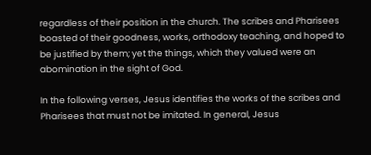regardless of their position in the church. The scribes and Pharisees boasted of their goodness, works, orthodoxy teaching, and hoped to be justified by them; yet the things, which they valued were an abomination in the sight of God.

In the following verses, Jesus identifies the works of the scribes and Pharisees that must not be imitated. In general, Jesus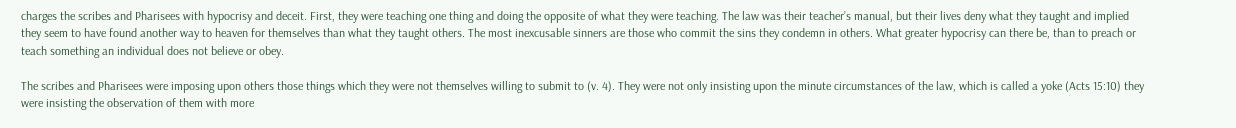charges the scribes and Pharisees with hypocrisy and deceit. First, they were teaching one thing and doing the opposite of what they were teaching. The law was their teacher’s manual, but their lives deny what they taught and implied they seem to have found another way to heaven for themselves than what they taught others. The most inexcusable sinners are those who commit the sins they condemn in others. What greater hypocrisy can there be, than to preach or teach something an individual does not believe or obey.

The scribes and Pharisees were imposing upon others those things which they were not themselves willing to submit to (v. 4). They were not only insisting upon the minute circumstances of the law, which is called a yoke (Acts 15:10) they were insisting the observation of them with more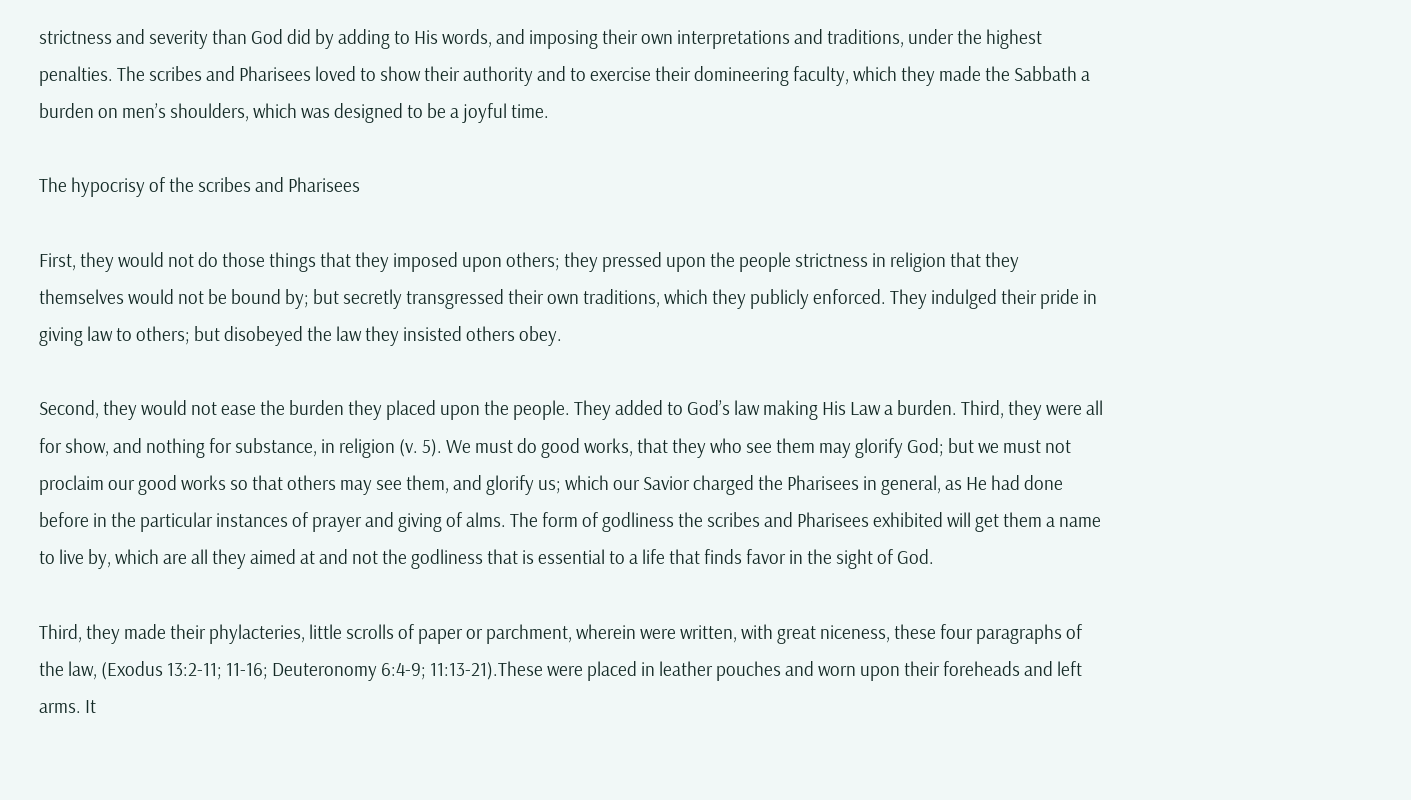strictness and severity than God did by adding to His words, and imposing their own interpretations and traditions, under the highest penalties. The scribes and Pharisees loved to show their authority and to exercise their domineering faculty, which they made the Sabbath a burden on men’s shoulders, which was designed to be a joyful time.

The hypocrisy of the scribes and Pharisees

First, they would not do those things that they imposed upon others; they pressed upon the people strictness in religion that they themselves would not be bound by; but secretly transgressed their own traditions, which they publicly enforced. They indulged their pride in giving law to others; but disobeyed the law they insisted others obey.

Second, they would not ease the burden they placed upon the people. They added to God’s law making His Law a burden. Third, they were all for show, and nothing for substance, in religion (v. 5). We must do good works, that they who see them may glorify God; but we must not proclaim our good works so that others may see them, and glorify us; which our Savior charged the Pharisees in general, as He had done before in the particular instances of prayer and giving of alms. The form of godliness the scribes and Pharisees exhibited will get them a name to live by, which are all they aimed at and not the godliness that is essential to a life that finds favor in the sight of God.

Third, they made their phylacteries, little scrolls of paper or parchment, wherein were written, with great niceness, these four paragraphs of the law, (Exodus 13:2-11; 11-16; Deuteronomy 6:4-9; 11:13-21).These were placed in leather pouches and worn upon their foreheads and left arms. It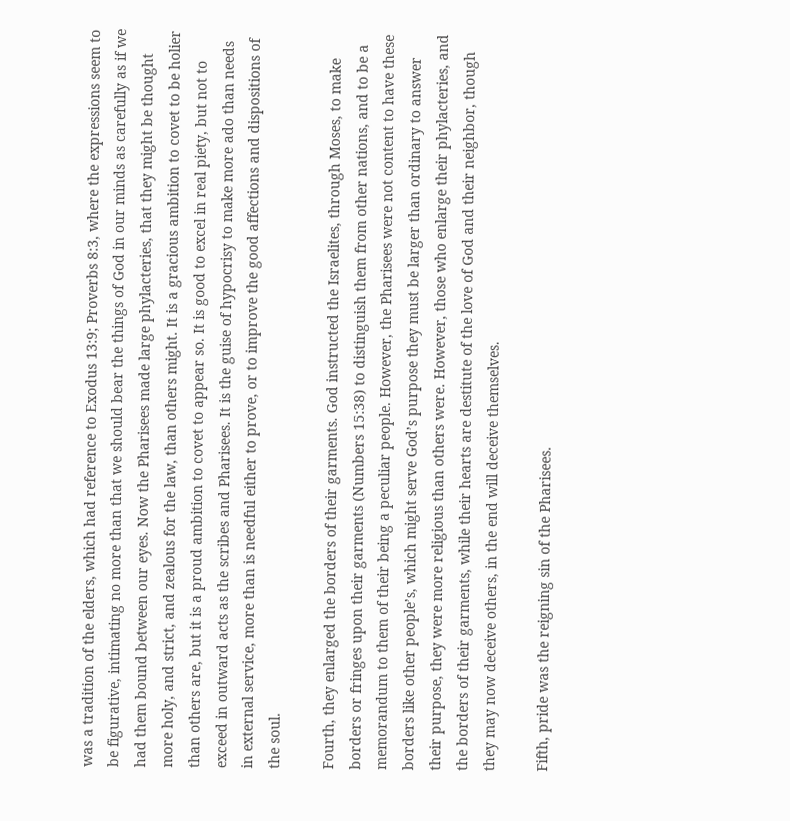was a tradition of the elders, which had reference to Exodus 13:9; Proverbs 8:3, where the expressions seem to be figurative, intimating no more than that we should bear the things of God in our minds as carefully as if we had them bound between our eyes. Now the Pharisees made large phylacteries, that they might be thought more holy, and strict, and zealous for the law, than others might. It is a gracious ambition to covet to be holier than others are, but it is a proud ambition to covet to appear so. It is good to excel in real piety, but not to exceed in outward acts as the scribes and Pharisees. It is the guise of hypocrisy to make more ado than needs in external service, more than is needful either to prove, or to improve the good affections and dispositions of the soul.

Fourth, they enlarged the borders of their garments. God instructed the Israelites, through Moses, to make borders or fringes upon their garments (Numbers 15:38) to distinguish them from other nations, and to be a memorandum to them of their being a peculiar people. However, the Pharisees were not content to have these borders like other people’s, which might serve God’s purpose they must be larger than ordinary to answer their purpose, they were more religious than others were. However, those who enlarge their phylacteries, and the borders of their garments, while their hearts are destitute of the love of God and their neighbor, though they may now deceive others, in the end will deceive themselves.

Fifth, pride was the reigning sin of the Pharisees.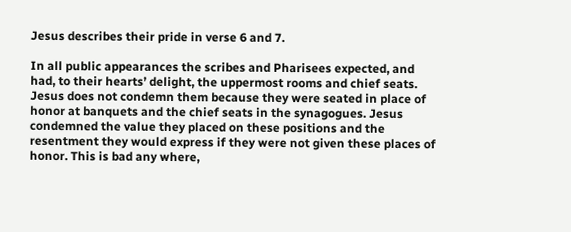Jesus describes their pride in verse 6 and 7.

In all public appearances the scribes and Pharisees expected, and had, to their hearts’ delight, the uppermost rooms and chief seats.  Jesus does not condemn them because they were seated in place of honor at banquets and the chief seats in the synagogues. Jesus condemned the value they placed on these positions and the resentment they would express if they were not given these places of honor. This is bad any where,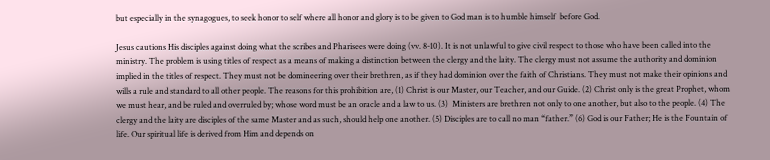but especially in the synagogues, to seek honor to self where all honor and glory is to be given to God man is to humble himself  before God.

Jesus cautions His disciples against doing what the scribes and Pharisees were doing (vv. 8-10). It is not unlawful to give civil respect to those who have been called into the ministry. The problem is using titles of respect as a means of making a distinction between the clergy and the laity. The clergy must not assume the authority and dominion implied in the titles of respect. They must not be domineering over their brethren, as if they had dominion over the faith of Christians. They must not make their opinions and wills a rule and standard to all other people. The reasons for this prohibition are, (1) Christ is our Master, our Teacher, and our Guide. (2) Christ only is the great Prophet, whom we must hear, and be ruled and overruled by; whose word must be an oracle and a law to us. (3)  Ministers are brethren not only to one another, but also to the people. (4) The clergy and the laity are disciples of the same Master and as such, should help one another. (5) Disciples are to call no man “father.” (6) God is our Father; He is the Fountain of life. Our spiritual life is derived from Him and depends on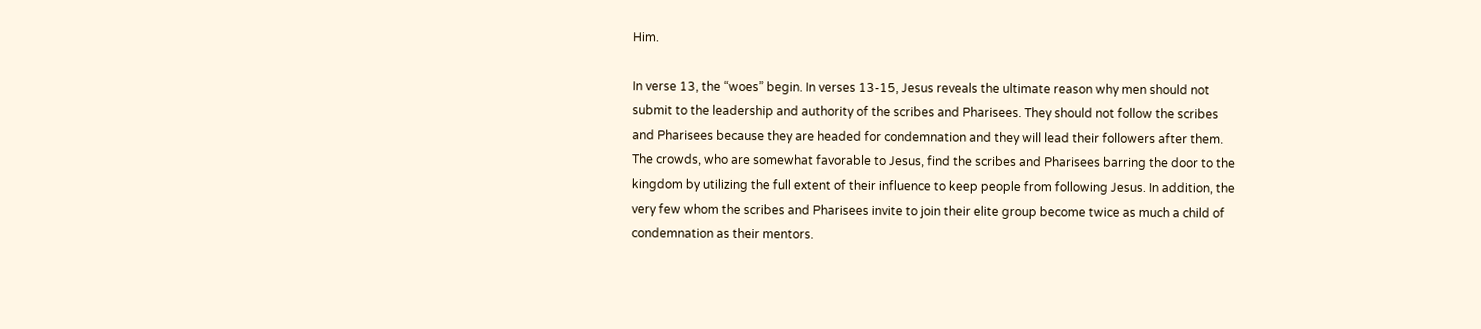Him.

In verse 13, the “woes” begin. In verses 13-15, Jesus reveals the ultimate reason why men should not submit to the leadership and authority of the scribes and Pharisees. They should not follow the scribes and Pharisees because they are headed for condemnation and they will lead their followers after them. The crowds, who are somewhat favorable to Jesus, find the scribes and Pharisees barring the door to the kingdom by utilizing the full extent of their influence to keep people from following Jesus. In addition, the very few whom the scribes and Pharisees invite to join their elite group become twice as much a child of condemnation as their mentors.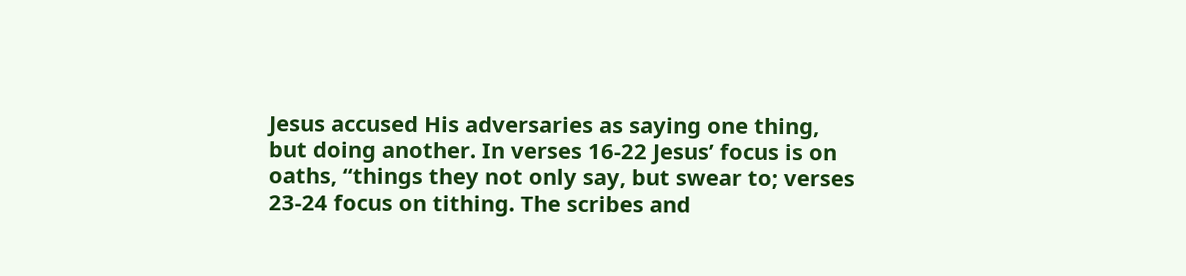Jesus accused His adversaries as saying one thing, but doing another. In verses 16-22 Jesus’ focus is on oaths, “things they not only say, but swear to; verses 23-24 focus on tithing. The scribes and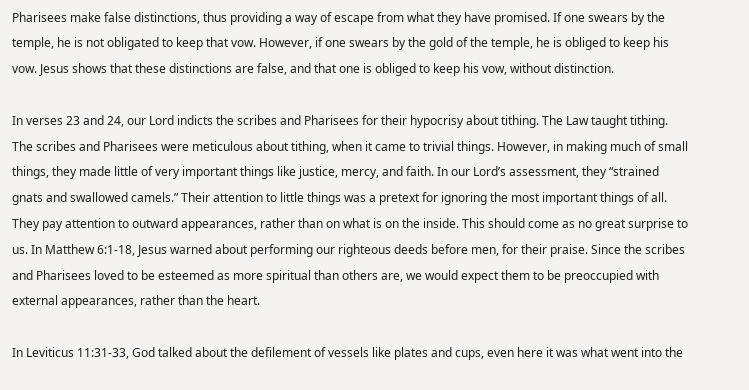Pharisees make false distinctions, thus providing a way of escape from what they have promised. If one swears by the temple, he is not obligated to keep that vow. However, if one swears by the gold of the temple, he is obliged to keep his vow. Jesus shows that these distinctions are false, and that one is obliged to keep his vow, without distinction.

In verses 23 and 24, our Lord indicts the scribes and Pharisees for their hypocrisy about tithing. The Law taught tithing. The scribes and Pharisees were meticulous about tithing, when it came to trivial things. However, in making much of small things, they made little of very important things like justice, mercy, and faith. In our Lord’s assessment, they “strained gnats and swallowed camels.” Their attention to little things was a pretext for ignoring the most important things of all. They pay attention to outward appearances, rather than on what is on the inside. This should come as no great surprise to us. In Matthew 6:1-18, Jesus warned about performing our righteous deeds before men, for their praise. Since the scribes and Pharisees loved to be esteemed as more spiritual than others are, we would expect them to be preoccupied with external appearances, rather than the heart.

In Leviticus 11:31-33, God talked about the defilement of vessels like plates and cups, even here it was what went into the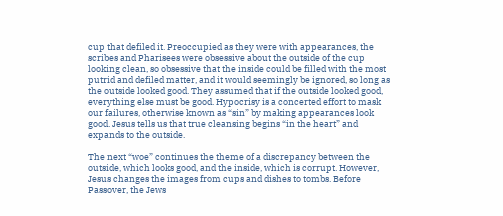cup that defiled it. Preoccupied as they were with appearances, the scribes and Pharisees were obsessive about the outside of the cup looking clean, so obsessive that the inside could be filled with the most putrid and defiled matter, and it would seemingly be ignored, so long as the outside looked good. They assumed that if the outside looked good, everything else must be good. Hypocrisy is a concerted effort to mask our failures, otherwise known as “sin” by making appearances look good. Jesus tells us that true cleansing begins “in the heart” and expands to the outside.

The next “woe” continues the theme of a discrepancy between the outside, which looks good, and the inside, which is corrupt. However, Jesus changes the images from cups and dishes to tombs. Before Passover, the Jews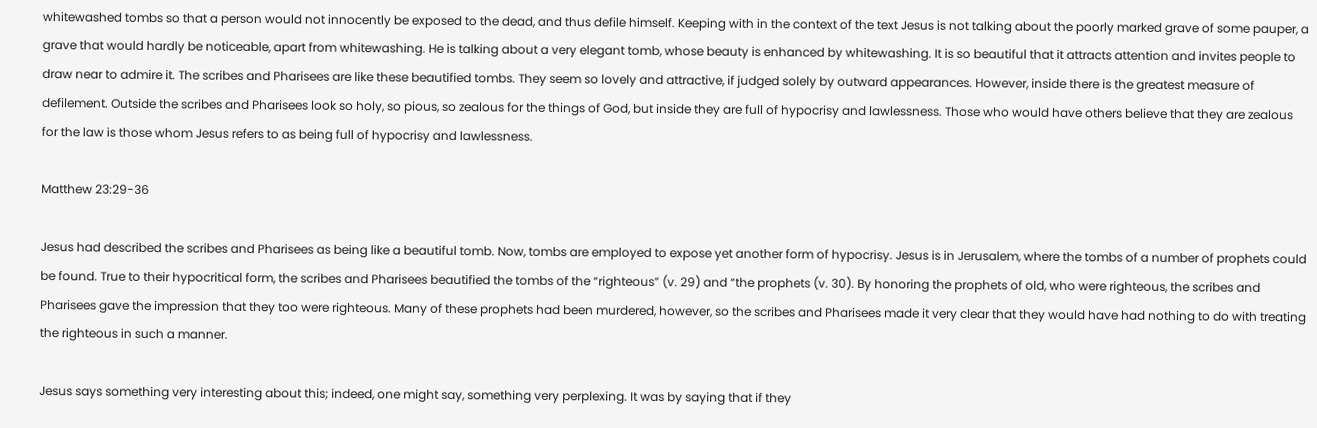whitewashed tombs so that a person would not innocently be exposed to the dead, and thus defile himself. Keeping with in the context of the text Jesus is not talking about the poorly marked grave of some pauper, a grave that would hardly be noticeable, apart from whitewashing. He is talking about a very elegant tomb, whose beauty is enhanced by whitewashing. It is so beautiful that it attracts attention and invites people to draw near to admire it. The scribes and Pharisees are like these beautified tombs. They seem so lovely and attractive, if judged solely by outward appearances. However, inside there is the greatest measure of defilement. Outside the scribes and Pharisees look so holy, so pious, so zealous for the things of God, but inside they are full of hypocrisy and lawlessness. Those who would have others believe that they are zealous for the law is those whom Jesus refers to as being full of hypocrisy and lawlessness.

Matthew 23:29-36

Jesus had described the scribes and Pharisees as being like a beautiful tomb. Now, tombs are employed to expose yet another form of hypocrisy. Jesus is in Jerusalem, where the tombs of a number of prophets could be found. True to their hypocritical form, the scribes and Pharisees beautified the tombs of the “righteous” (v. 29) and “the prophets (v. 30). By honoring the prophets of old, who were righteous, the scribes and Pharisees gave the impression that they too were righteous. Many of these prophets had been murdered, however, so the scribes and Pharisees made it very clear that they would have had nothing to do with treating the righteous in such a manner.

Jesus says something very interesting about this; indeed, one might say, something very perplexing. It was by saying that if they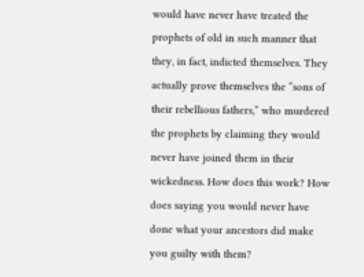would have never have treated the prophets of old in such manner that they, in fact, indicted themselves. They actually prove themselves the “sons of their rebellious fathers,” who murdered the prophets by claiming they would never have joined them in their wickedness. How does this work? How does saying you would never have done what your ancestors did make you guilty with them?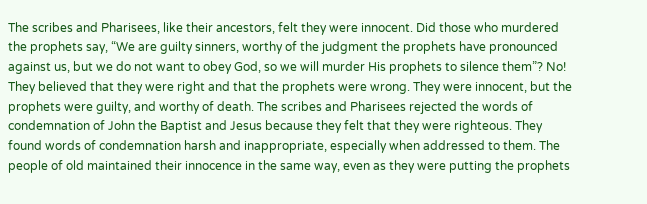The scribes and Pharisees, like their ancestors, felt they were innocent. Did those who murdered the prophets say, “We are guilty sinners, worthy of the judgment the prophets have pronounced against us, but we do not want to obey God, so we will murder His prophets to silence them”? No! They believed that they were right and that the prophets were wrong. They were innocent, but the prophets were guilty, and worthy of death. The scribes and Pharisees rejected the words of condemnation of John the Baptist and Jesus because they felt that they were righteous. They found words of condemnation harsh and inappropriate, especially when addressed to them. The people of old maintained their innocence in the same way, even as they were putting the prophets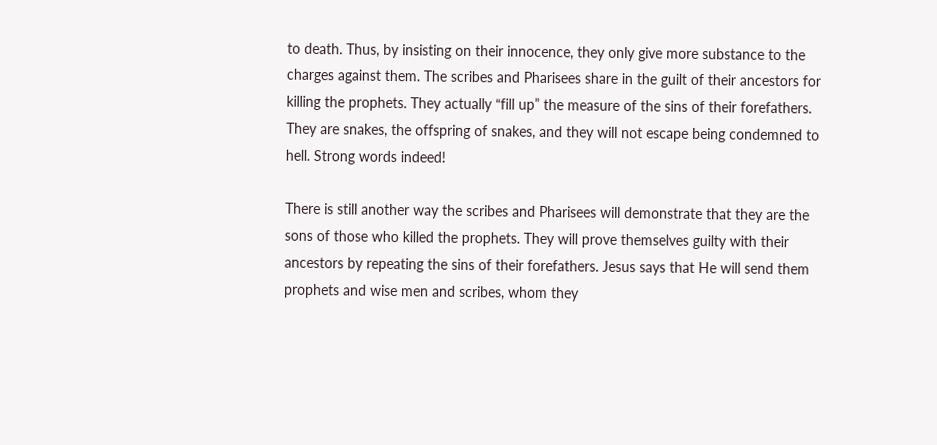to death. Thus, by insisting on their innocence, they only give more substance to the charges against them. The scribes and Pharisees share in the guilt of their ancestors for killing the prophets. They actually “fill up” the measure of the sins of their forefathers. They are snakes, the offspring of snakes, and they will not escape being condemned to hell. Strong words indeed!

There is still another way the scribes and Pharisees will demonstrate that they are the sons of those who killed the prophets. They will prove themselves guilty with their ancestors by repeating the sins of their forefathers. Jesus says that He will send them prophets and wise men and scribes, whom they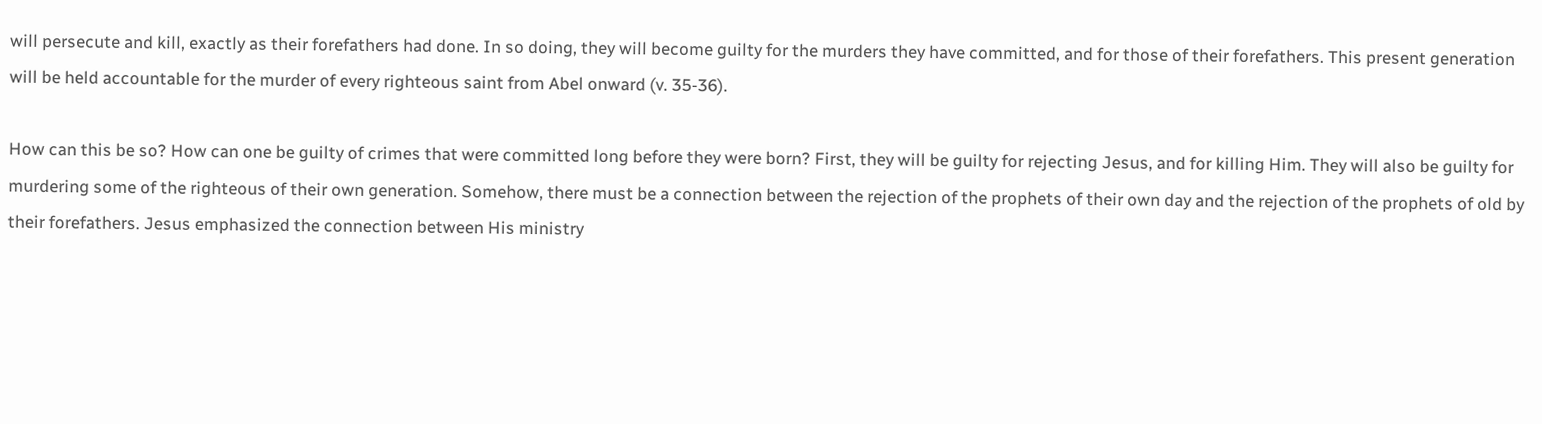will persecute and kill, exactly as their forefathers had done. In so doing, they will become guilty for the murders they have committed, and for those of their forefathers. This present generation will be held accountable for the murder of every righteous saint from Abel onward (v. 35-36).

How can this be so? How can one be guilty of crimes that were committed long before they were born? First, they will be guilty for rejecting Jesus, and for killing Him. They will also be guilty for murdering some of the righteous of their own generation. Somehow, there must be a connection between the rejection of the prophets of their own day and the rejection of the prophets of old by their forefathers. Jesus emphasized the connection between His ministry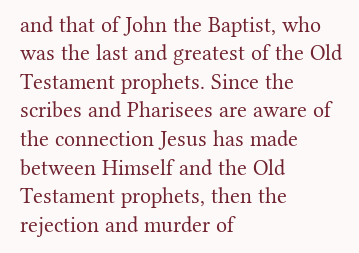and that of John the Baptist, who was the last and greatest of the Old Testament prophets. Since the scribes and Pharisees are aware of the connection Jesus has made between Himself and the Old Testament prophets, then the rejection and murder of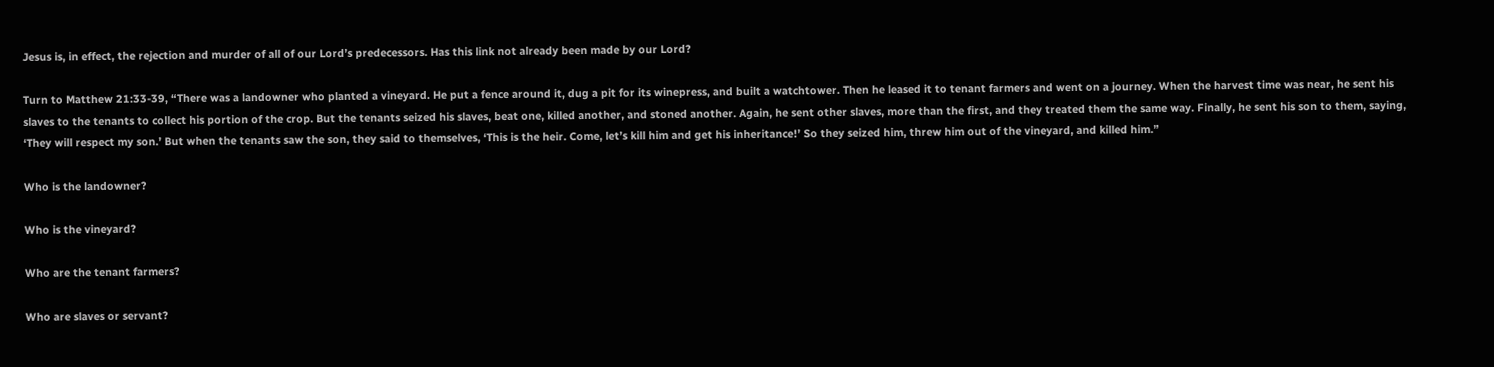Jesus is, in effect, the rejection and murder of all of our Lord’s predecessors. Has this link not already been made by our Lord?

Turn to Matthew 21:33-39, “There was a landowner who planted a vineyard. He put a fence around it, dug a pit for its winepress, and built a watchtower. Then he leased it to tenant farmers and went on a journey. When the harvest time was near, he sent his slaves to the tenants to collect his portion of the crop. But the tenants seized his slaves, beat one, killed another, and stoned another. Again, he sent other slaves, more than the first, and they treated them the same way. Finally, he sent his son to them, saying, ‘They will respect my son.’ But when the tenants saw the son, they said to themselves, ‘This is the heir. Come, let’s kill him and get his inheritance!’ So they seized him, threw him out of the vineyard, and killed him.”

Who is the landowner?

Who is the vineyard?

Who are the tenant farmers?

Who are slaves or servant?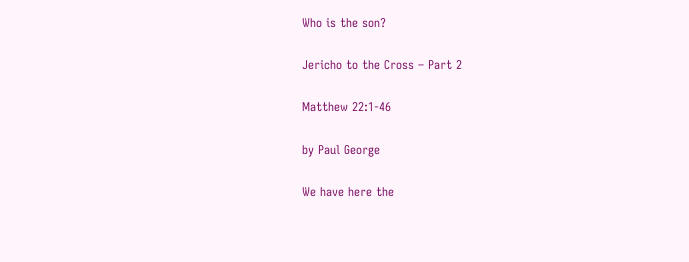Who is the son?

Jericho to the Cross – Part 2

Matthew 22:1-46

by Paul George

We have here the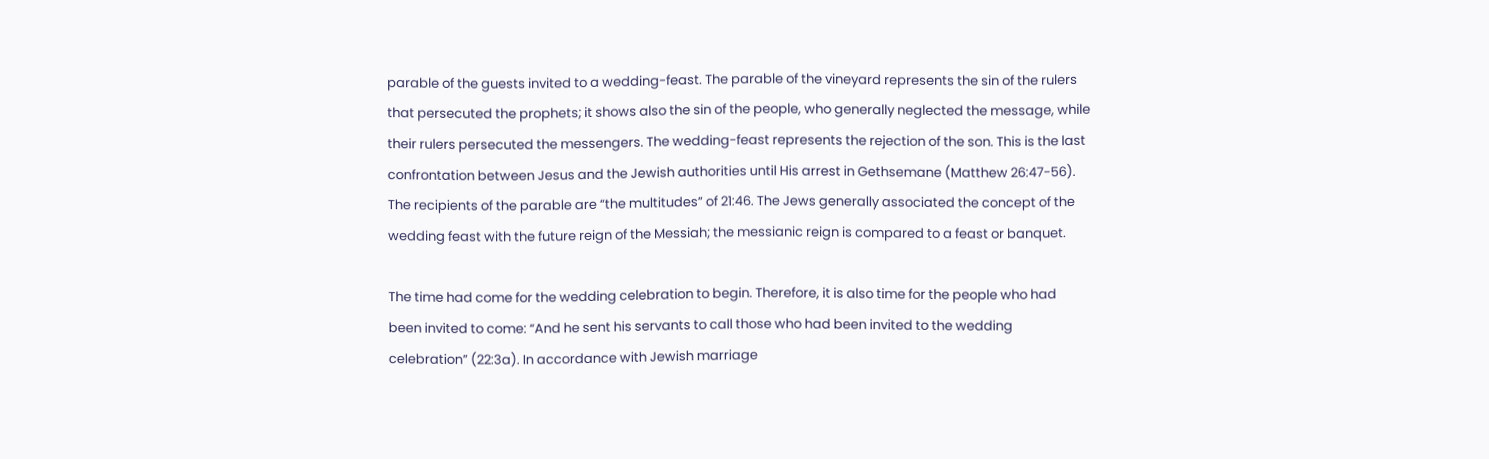parable of the guests invited to a wedding-feast. The parable of the vineyard represents the sin of the rulers that persecuted the prophets; it shows also the sin of the people, who generally neglected the message, while their rulers persecuted the messengers. The wedding-feast represents the rejection of the son. This is the last confrontation between Jesus and the Jewish authorities until His arrest in Gethsemane (Matthew 26:47-56). The recipients of the parable are “the multitudes” of 21:46. The Jews generally associated the concept of the wedding feast with the future reign of the Messiah; the messianic reign is compared to a feast or banquet.

The time had come for the wedding celebration to begin. Therefore, it is also time for the people who had been invited to come: “And he sent his servants to call those who had been invited to the wedding celebration” (22:3a). In accordance with Jewish marriage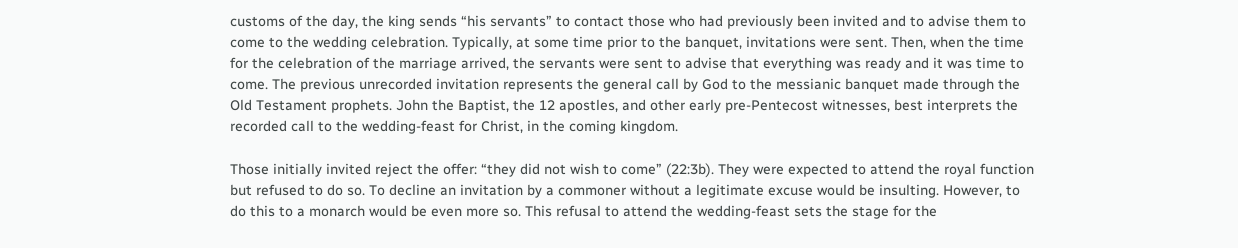customs of the day, the king sends “his servants” to contact those who had previously been invited and to advise them to come to the wedding celebration. Typically, at some time prior to the banquet, invitations were sent. Then, when the time for the celebration of the marriage arrived, the servants were sent to advise that everything was ready and it was time to come. The previous unrecorded invitation represents the general call by God to the messianic banquet made through the Old Testament prophets. John the Baptist, the 12 apostles, and other early pre-Pentecost witnesses, best interprets the recorded call to the wedding-feast for Christ, in the coming kingdom.

Those initially invited reject the offer: “they did not wish to come” (22:3b). They were expected to attend the royal function but refused to do so. To decline an invitation by a commoner without a legitimate excuse would be insulting. However, to do this to a monarch would be even more so. This refusal to attend the wedding-feast sets the stage for the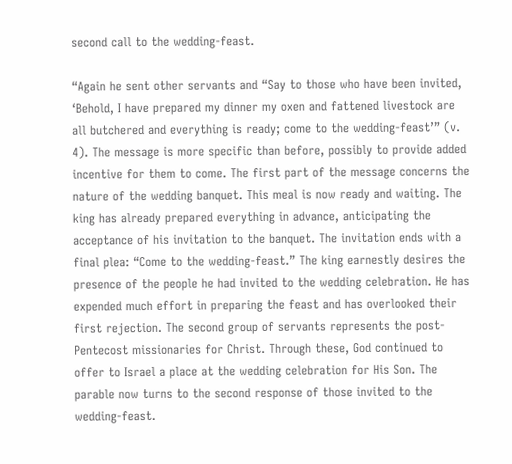second call to the wedding-feast.

“Again he sent other servants and “Say to those who have been invited, ‘Behold, I have prepared my dinner my oxen and fattened livestock are all butchered and everything is ready; come to the wedding-feast’” (v. 4). The message is more specific than before, possibly to provide added incentive for them to come. The first part of the message concerns the nature of the wedding banquet. This meal is now ready and waiting. The king has already prepared everything in advance, anticipating the acceptance of his invitation to the banquet. The invitation ends with a final plea: “Come to the wedding-feast.” The king earnestly desires the presence of the people he had invited to the wedding celebration. He has expended much effort in preparing the feast and has overlooked their first rejection. The second group of servants represents the post-Pentecost missionaries for Christ. Through these, God continued to offer to Israel a place at the wedding celebration for His Son. The parable now turns to the second response of those invited to the wedding-feast.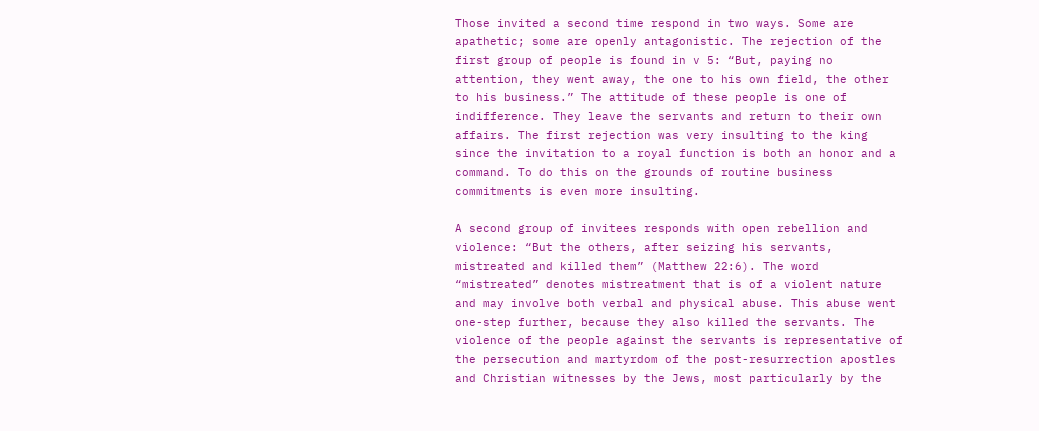Those invited a second time respond in two ways. Some are apathetic; some are openly antagonistic. The rejection of the first group of people is found in v 5: “But, paying no attention, they went away, the one to his own field, the other to his business.” The attitude of these people is one of indifference. They leave the servants and return to their own affairs. The first rejection was very insulting to the king since the invitation to a royal function is both an honor and a command. To do this on the grounds of routine business commitments is even more insulting.

A second group of invitees responds with open rebellion and violence: “But the others, after seizing his servants, mistreated and killed them” (Matthew 22:6). The word “mistreated” denotes mistreatment that is of a violent nature and may involve both verbal and physical abuse. This abuse went one-step further, because they also killed the servants. The violence of the people against the servants is representative of the persecution and martyrdom of the post-resurrection apostles and Christian witnesses by the Jews, most particularly by the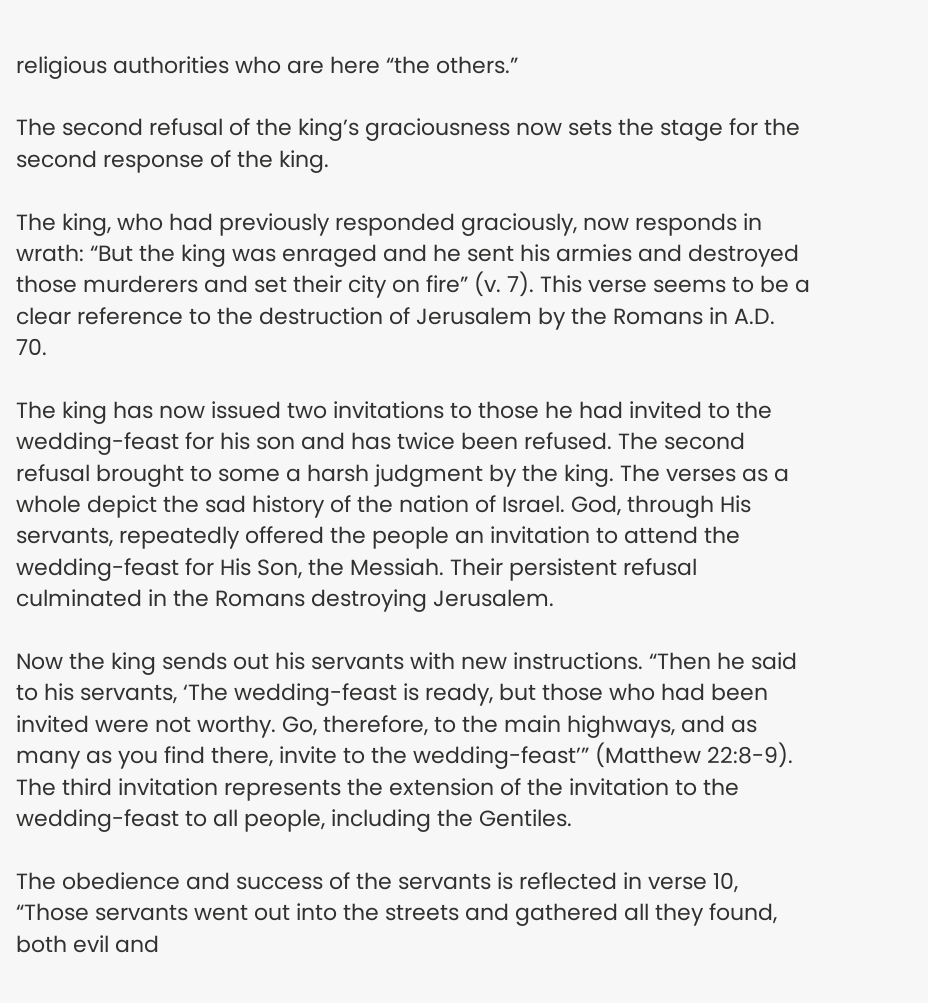religious authorities who are here “the others.”

The second refusal of the king’s graciousness now sets the stage for the second response of the king.

The king, who had previously responded graciously, now responds in wrath: “But the king was enraged and he sent his armies and destroyed those murderers and set their city on fire” (v. 7). This verse seems to be a clear reference to the destruction of Jerusalem by the Romans in A.D. 70.

The king has now issued two invitations to those he had invited to the wedding-feast for his son and has twice been refused. The second refusal brought to some a harsh judgment by the king. The verses as a whole depict the sad history of the nation of Israel. God, through His servants, repeatedly offered the people an invitation to attend the wedding-feast for His Son, the Messiah. Their persistent refusal culminated in the Romans destroying Jerusalem.

Now the king sends out his servants with new instructions. “Then he said to his servants, ‘The wedding-feast is ready, but those who had been invited were not worthy. Go, therefore, to the main highways, and as many as you find there, invite to the wedding-feast’” (Matthew 22:8-9). The third invitation represents the extension of the invitation to the wedding-feast to all people, including the Gentiles.

The obedience and success of the servants is reflected in verse 10, “Those servants went out into the streets and gathered all they found, both evil and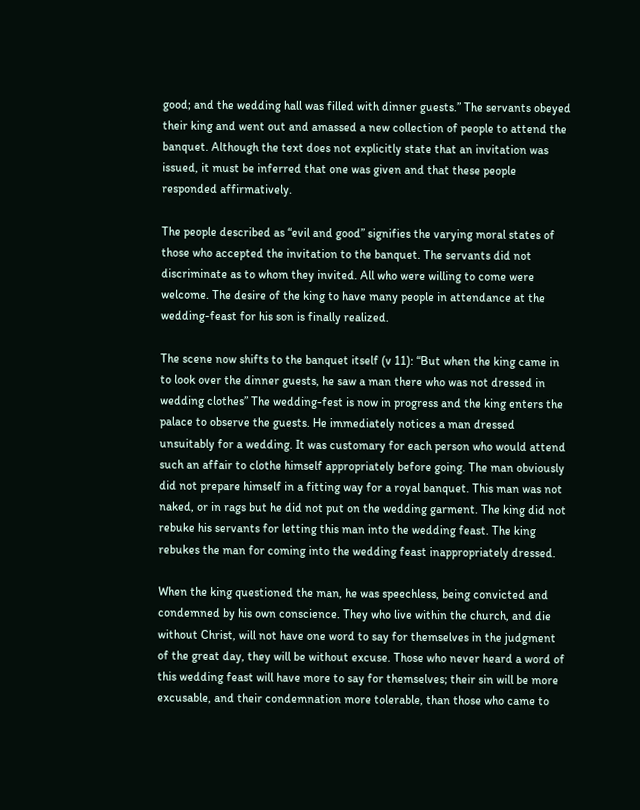good; and the wedding hall was filled with dinner guests.” The servants obeyed their king and went out and amassed a new collection of people to attend the banquet. Although the text does not explicitly state that an invitation was issued, it must be inferred that one was given and that these people responded affirmatively.

The people described as “evil and good” signifies the varying moral states of those who accepted the invitation to the banquet. The servants did not discriminate as to whom they invited. All who were willing to come were welcome. The desire of the king to have many people in attendance at the wedding-feast for his son is finally realized.

The scene now shifts to the banquet itself (v 11): “But when the king came in to look over the dinner guests, he saw a man there who was not dressed in wedding clothes” The wedding-fest is now in progress and the king enters the palace to observe the guests. He immediately notices a man dressed unsuitably for a wedding. It was customary for each person who would attend such an affair to clothe himself appropriately before going. The man obviously did not prepare himself in a fitting way for a royal banquet. This man was not naked, or in rags but he did not put on the wedding garment. The king did not rebuke his servants for letting this man into the wedding feast. The king rebukes the man for coming into the wedding feast inappropriately dressed.

When the king questioned the man, he was speechless, being convicted and condemned by his own conscience. They who live within the church, and die without Christ, will not have one word to say for themselves in the judgment of the great day, they will be without excuse. Those who never heard a word of this wedding feast will have more to say for themselves; their sin will be more excusable, and their condemnation more tolerable, than those who came to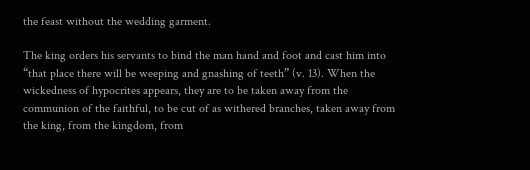the feast without the wedding garment.

The king orders his servants to bind the man hand and foot and cast him into “that place there will be weeping and gnashing of teeth” (v. 13). When the wickedness of hypocrites appears, they are to be taken away from the communion of the faithful, to be cut of as withered branches, taken away from the king, from the kingdom, from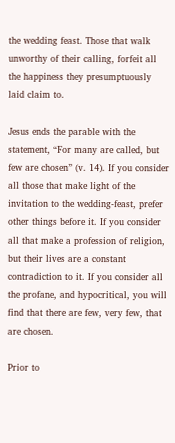the wedding feast. Those that walk unworthy of their calling, forfeit all the happiness they presumptuously laid claim to.

Jesus ends the parable with the statement, “For many are called, but few are chosen” (v. 14). If you consider all those that make light of the invitation to the wedding-feast, prefer other things before it. If you consider all that make a profession of religion, but their lives are a constant contradiction to it. If you consider all the profane, and hypocritical, you will find that there are few, very few, that are chosen.

Prior to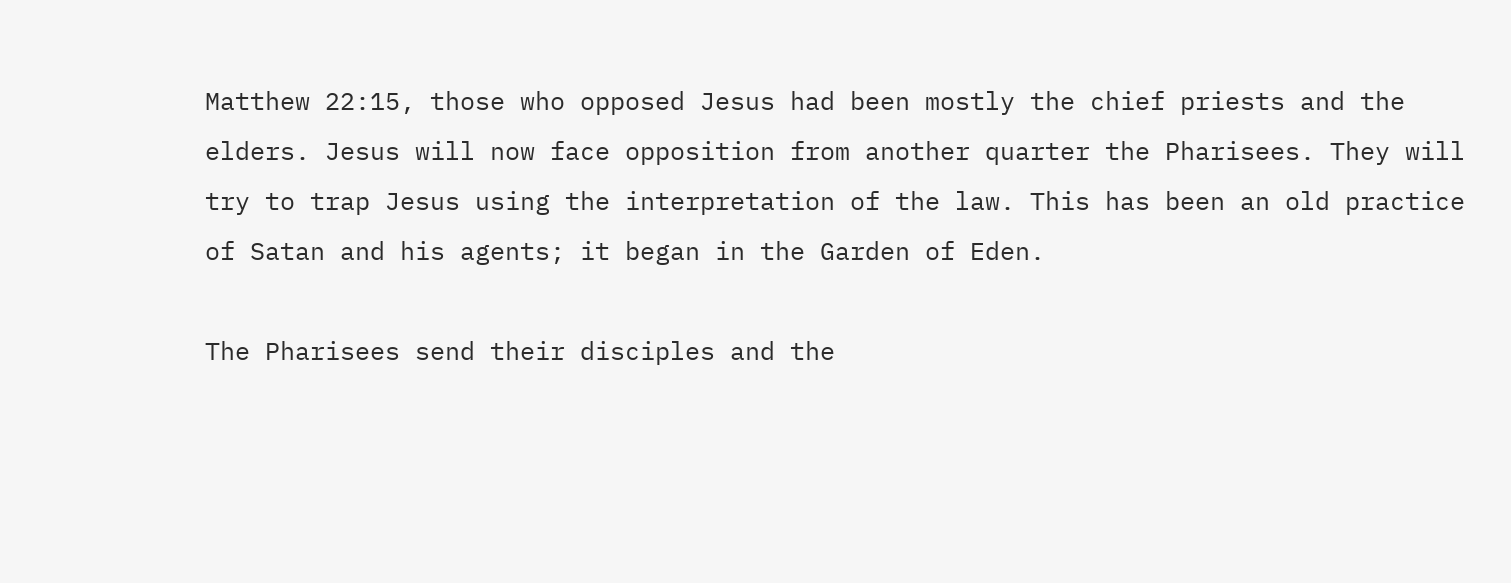Matthew 22:15, those who opposed Jesus had been mostly the chief priests and the elders. Jesus will now face opposition from another quarter the Pharisees. They will try to trap Jesus using the interpretation of the law. This has been an old practice of Satan and his agents; it began in the Garden of Eden.

The Pharisees send their disciples and the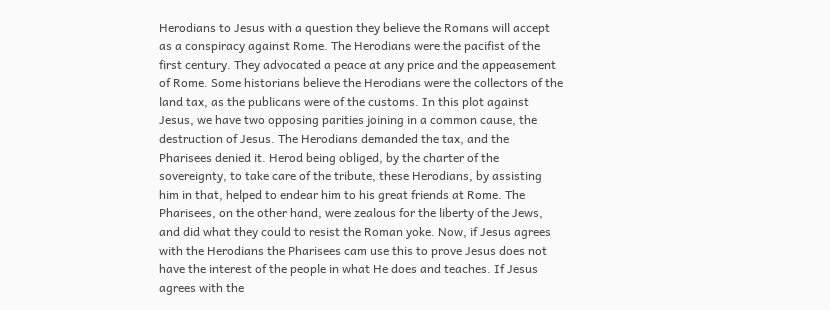Herodians to Jesus with a question they believe the Romans will accept as a conspiracy against Rome. The Herodians were the pacifist of the first century. They advocated a peace at any price and the appeasement of Rome. Some historians believe the Herodians were the collectors of the land tax, as the publicans were of the customs. In this plot against Jesus, we have two opposing parities joining in a common cause, the destruction of Jesus. The Herodians demanded the tax, and the Pharisees denied it. Herod being obliged, by the charter of the sovereignty, to take care of the tribute, these Herodians, by assisting him in that, helped to endear him to his great friends at Rome. The Pharisees, on the other hand, were zealous for the liberty of the Jews, and did what they could to resist the Roman yoke. Now, if Jesus agrees with the Herodians the Pharisees cam use this to prove Jesus does not have the interest of the people in what He does and teaches. If Jesus agrees with the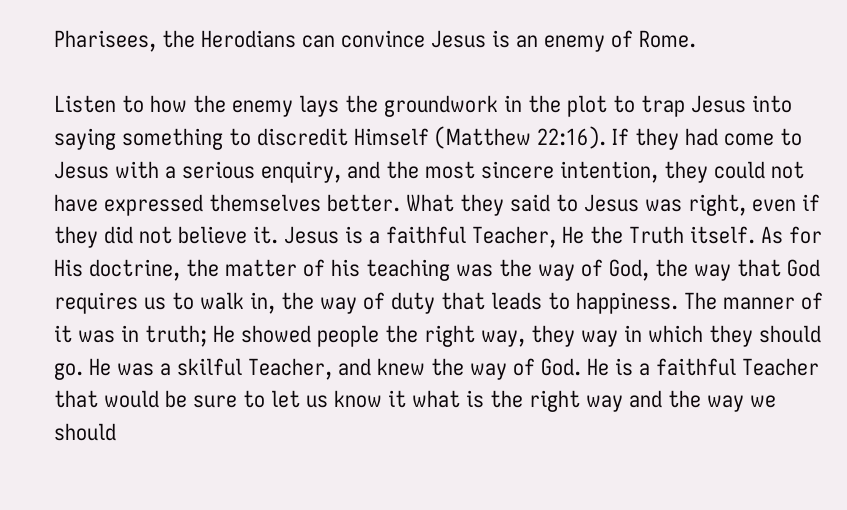Pharisees, the Herodians can convince Jesus is an enemy of Rome.

Listen to how the enemy lays the groundwork in the plot to trap Jesus into saying something to discredit Himself (Matthew 22:16). If they had come to Jesus with a serious enquiry, and the most sincere intention, they could not have expressed themselves better. What they said to Jesus was right, even if they did not believe it. Jesus is a faithful Teacher, He the Truth itself. As for His doctrine, the matter of his teaching was the way of God, the way that God requires us to walk in, the way of duty that leads to happiness. The manner of it was in truth; He showed people the right way, they way in which they should go. He was a skilful Teacher, and knew the way of God. He is a faithful Teacher that would be sure to let us know it what is the right way and the way we should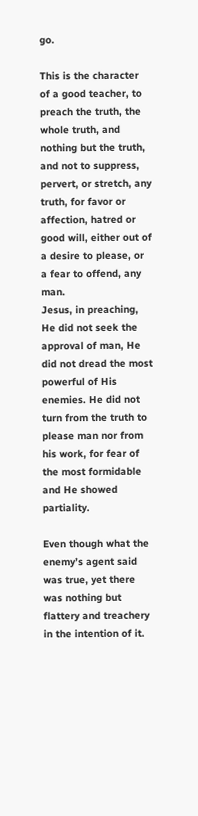go.

This is the character of a good teacher, to preach the truth, the whole truth, and nothing but the truth, and not to suppress, pervert, or stretch, any truth, for favor or affection, hatred or good will, either out of a desire to please, or a fear to offend, any man.
Jesus, in preaching, He did not seek the approval of man, He did not dread the most powerful of His enemies. He did not turn from the truth to please man nor from his work, for fear of the most formidable and He showed partiality.

Even though what the enemy’s agent said was true, yet there was nothing but flattery and treachery in the intention of it.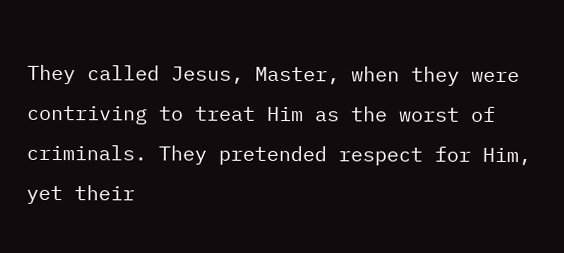They called Jesus, Master, when they were contriving to treat Him as the worst of criminals. They pretended respect for Him, yet their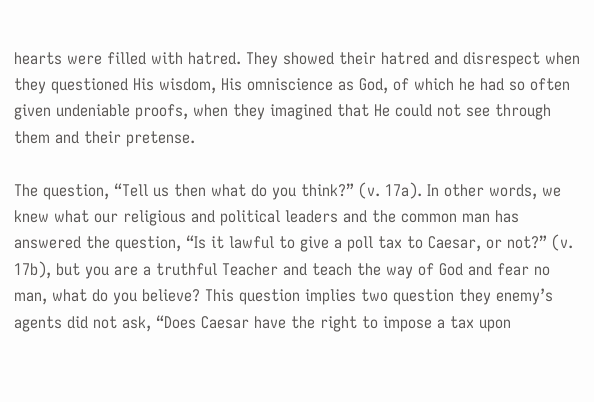hearts were filled with hatred. They showed their hatred and disrespect when they questioned His wisdom, His omniscience as God, of which he had so often given undeniable proofs, when they imagined that He could not see through them and their pretense.

The question, “Tell us then what do you think?” (v. 17a). In other words, we knew what our religious and political leaders and the common man has answered the question, “Is it lawful to give a poll tax to Caesar, or not?” (v. 17b), but you are a truthful Teacher and teach the way of God and fear no man, what do you believe? This question implies two question they enemy’s agents did not ask, “Does Caesar have the right to impose a tax upon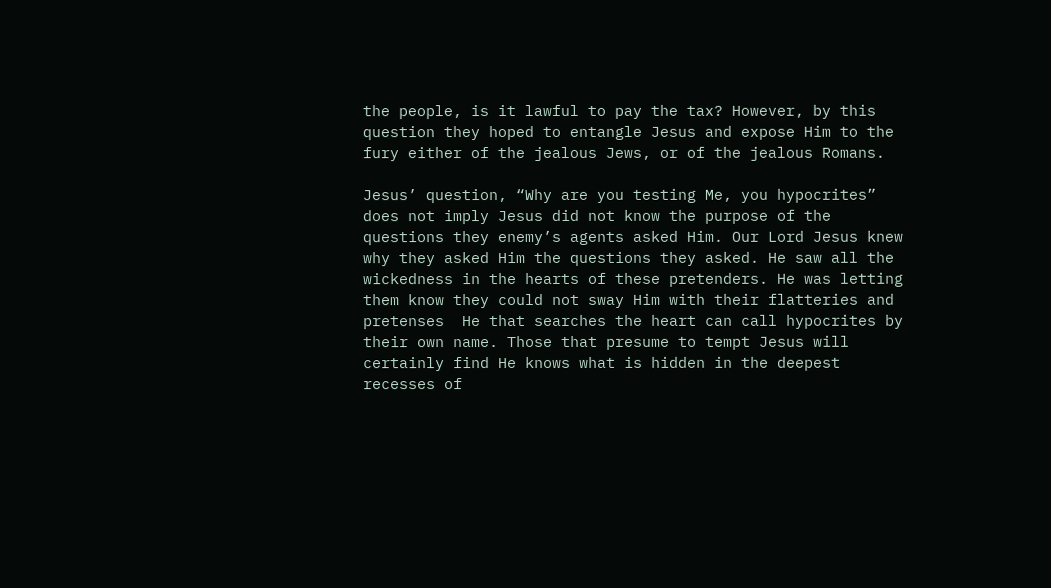the people, is it lawful to pay the tax? However, by this question they hoped to entangle Jesus and expose Him to the fury either of the jealous Jews, or of the jealous Romans.

Jesus’ question, “Why are you testing Me, you hypocrites” does not imply Jesus did not know the purpose of the questions they enemy’s agents asked Him. Our Lord Jesus knew why they asked Him the questions they asked. He saw all the wickedness in the hearts of these pretenders. He was letting them know they could not sway Him with their flatteries and pretenses  He that searches the heart can call hypocrites by their own name. Those that presume to tempt Jesus will certainly find He knows what is hidden in the deepest recesses of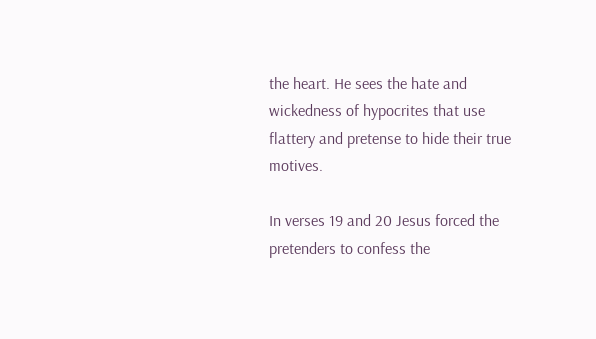the heart. He sees the hate and wickedness of hypocrites that use flattery and pretense to hide their true motives.

In verses 19 and 20 Jesus forced the pretenders to confess the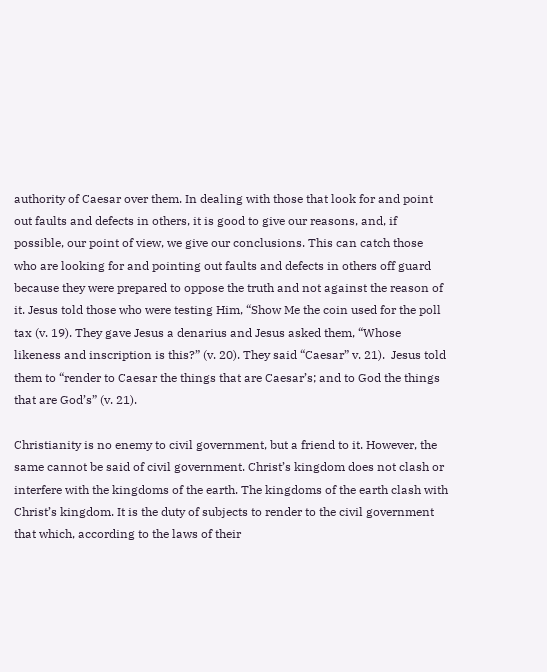authority of Caesar over them. In dealing with those that look for and point out faults and defects in others, it is good to give our reasons, and, if possible, our point of view, we give our conclusions. This can catch those who are looking for and pointing out faults and defects in others off guard because they were prepared to oppose the truth and not against the reason of it. Jesus told those who were testing Him, “Show Me the coin used for the poll tax (v. 19). They gave Jesus a denarius and Jesus asked them, “Whose likeness and inscription is this?” (v. 20). They said “Caesar” v. 21).  Jesus told them to “render to Caesar the things that are Caesar’s; and to God the things that are God’s” (v. 21).

Christianity is no enemy to civil government, but a friend to it. However, the same cannot be said of civil government. Christ’s kingdom does not clash or interfere with the kingdoms of the earth. The kingdoms of the earth clash with Christ’s kingdom. It is the duty of subjects to render to the civil government that which, according to the laws of their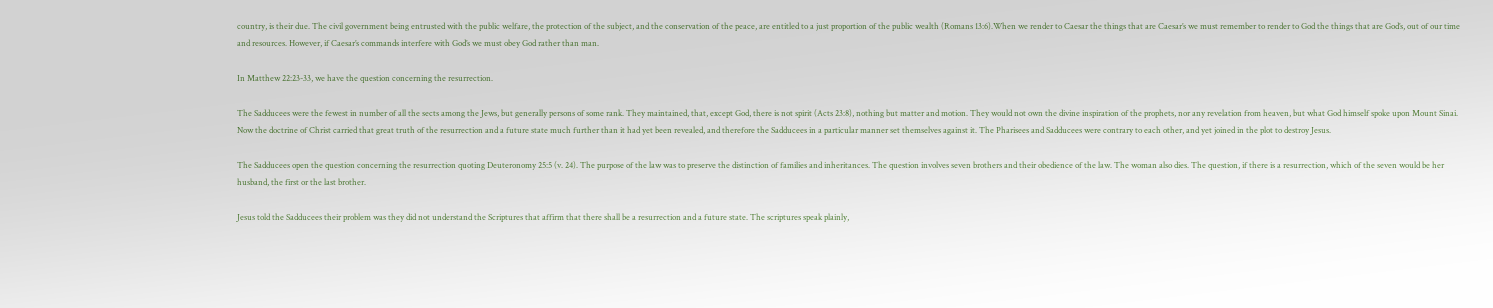country, is their due. The civil government being entrusted with the public welfare, the protection of the subject, and the conservation of the peace, are entitled to a just proportion of the public wealth (Romans 13:6).When we render to Caesar the things that are Caesar’s we must remember to render to God the things that are God’s, out of our time and resources. However, if Caesar’s commands interfere with God’s we must obey God rather than man.

In Matthew 22:23-33, we have the question concerning the resurrection.

The Sadducees were the fewest in number of all the sects among the Jews, but generally persons of some rank. They maintained, that, except God, there is not spirit (Acts 23:8), nothing but matter and motion. They would not own the divine inspiration of the prophets, nor any revelation from heaven, but what God himself spoke upon Mount Sinai. Now the doctrine of Christ carried that great truth of the resurrection and a future state much further than it had yet been revealed, and therefore the Sadducees in a particular manner set themselves against it. The Pharisees and Sadducees were contrary to each other, and yet joined in the plot to destroy Jesus.

The Sadducees open the question concerning the resurrection quoting Deuteronomy 25:5 (v. 24). The purpose of the law was to preserve the distinction of families and inheritances. The question involves seven brothers and their obedience of the law. The woman also dies. The question, if there is a resurrection, which of the seven would be her husband, the first or the last brother.

Jesus told the Sadducees their problem was they did not understand the Scriptures that affirm that there shall be a resurrection and a future state. The scriptures speak plainly,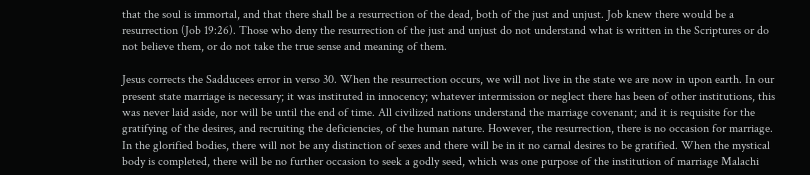that the soul is immortal, and that there shall be a resurrection of the dead, both of the just and unjust. Job knew there would be a resurrection (Job 19:26). Those who deny the resurrection of the just and unjust do not understand what is written in the Scriptures or do not believe them, or do not take the true sense and meaning of them.

Jesus corrects the Sadducees error in verso 30. When the resurrection occurs, we will not live in the state we are now in upon earth. In our present state marriage is necessary; it was instituted in innocency; whatever intermission or neglect there has been of other institutions, this was never laid aside, nor will be until the end of time. All civilized nations understand the marriage covenant; and it is requisite for the gratifying of the desires, and recruiting the deficiencies, of the human nature. However, the resurrection, there is no occasion for marriage. In the glorified bodies, there will not be any distinction of sexes and there will be in it no carnal desires to be gratified. When the mystical body is completed, there will be no further occasion to seek a godly seed, which was one purpose of the institution of marriage Malachi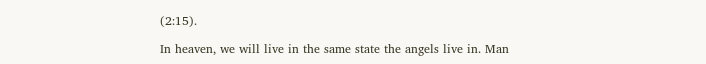(2:15).

In heaven, we will live in the same state the angels live in. Man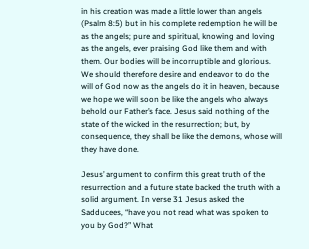in his creation was made a little lower than angels (Psalm 8:5) but in his complete redemption he will be as the angels; pure and spiritual, knowing and loving as the angels, ever praising God like them and with them. Our bodies will be incorruptible and glorious. We should therefore desire and endeavor to do the will of God now as the angels do it in heaven, because we hope we will soon be like the angels who always behold our Father’s face. Jesus said nothing of the state of the wicked in the resurrection; but, by consequence, they shall be like the demons, whose will they have done.

Jesus’ argument to confirm this great truth of the resurrection and a future state backed the truth with a solid argument. In verse 31 Jesus asked the Sadducees, “have you not read what was spoken to you by God?” What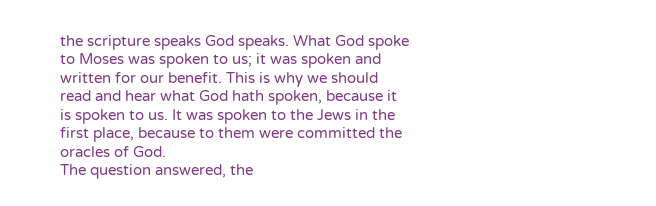the scripture speaks God speaks. What God spoke to Moses was spoken to us; it was spoken and written for our benefit. This is why we should read and hear what God hath spoken, because it is spoken to us. It was spoken to the Jews in the first place, because to them were committed the oracles of God.
The question answered, the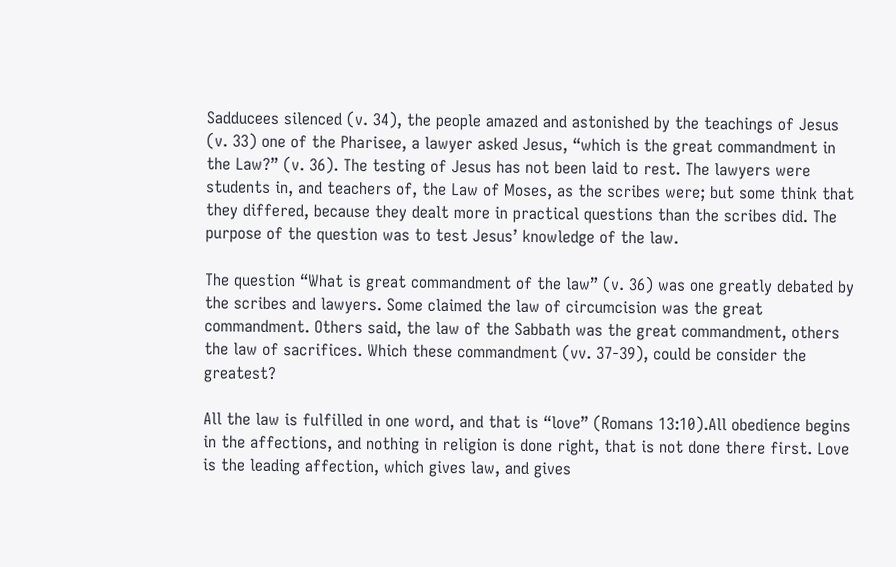Sadducees silenced (v. 34), the people amazed and astonished by the teachings of Jesus (v. 33) one of the Pharisee, a lawyer asked Jesus, “which is the great commandment in the Law?” (v. 36). The testing of Jesus has not been laid to rest. The lawyers were students in, and teachers of, the Law of Moses, as the scribes were; but some think that they differed, because they dealt more in practical questions than the scribes did. The purpose of the question was to test Jesus’ knowledge of the law.

The question “What is great commandment of the law” (v. 36) was one greatly debated by the scribes and lawyers. Some claimed the law of circumcision was the great commandment. Others said, the law of the Sabbath was the great commandment, others the law of sacrifices. Which these commandment (vv. 37-39), could be consider the greatest?

All the law is fulfilled in one word, and that is “love” (Romans 13:10).All obedience begins in the affections, and nothing in religion is done right, that is not done there first. Love is the leading affection, which gives law, and gives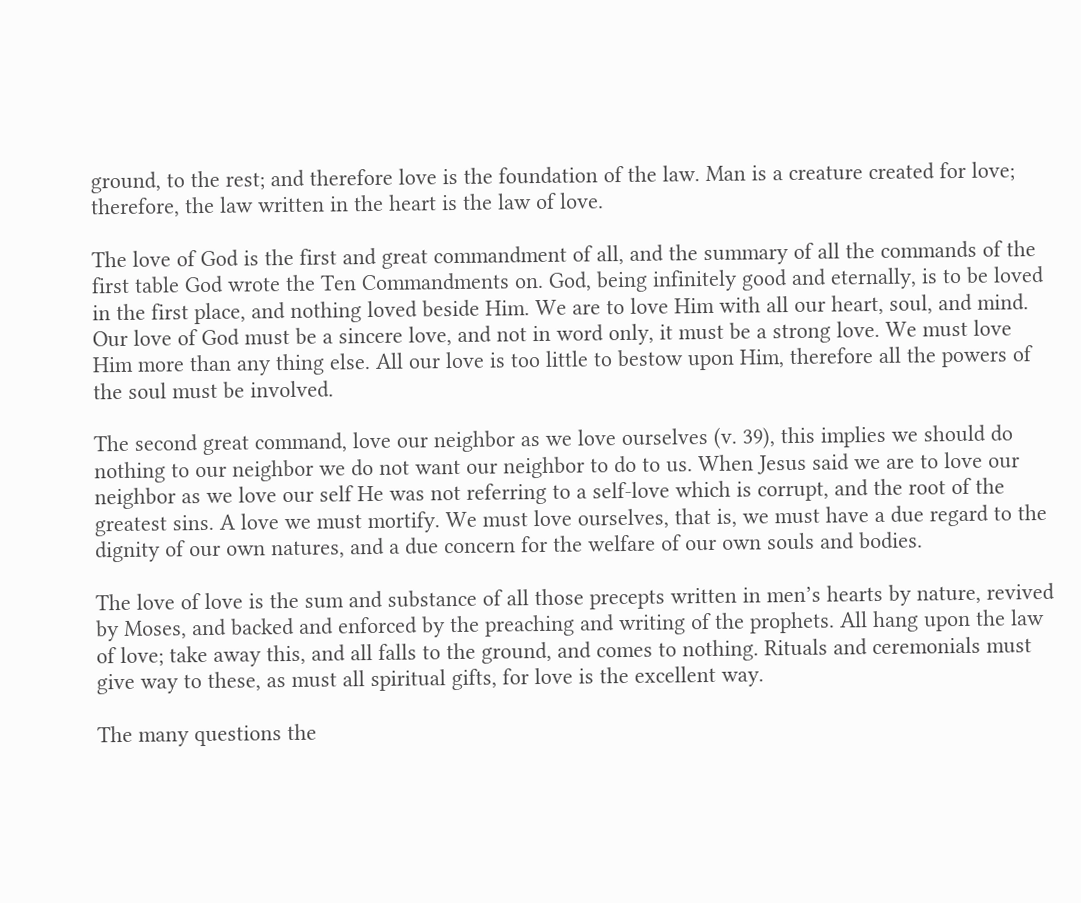ground, to the rest; and therefore love is the foundation of the law. Man is a creature created for love; therefore, the law written in the heart is the law of love.

The love of God is the first and great commandment of all, and the summary of all the commands of the first table God wrote the Ten Commandments on. God, being infinitely good and eternally, is to be loved in the first place, and nothing loved beside Him. We are to love Him with all our heart, soul, and mind.   Our love of God must be a sincere love, and not in word only, it must be a strong love. We must love Him more than any thing else. All our love is too little to bestow upon Him, therefore all the powers of the soul must be involved.

The second great command, love our neighbor as we love ourselves (v. 39), this implies we should do nothing to our neighbor we do not want our neighbor to do to us. When Jesus said we are to love our neighbor as we love our self He was not referring to a self-love which is corrupt, and the root of the greatest sins. A love we must mortify. We must love ourselves, that is, we must have a due regard to the dignity of our own natures, and a due concern for the welfare of our own souls and bodies.

The love of love is the sum and substance of all those precepts written in men’s hearts by nature, revived by Moses, and backed and enforced by the preaching and writing of the prophets. All hang upon the law of love; take away this, and all falls to the ground, and comes to nothing. Rituals and ceremonials must give way to these, as must all spiritual gifts, for love is the excellent way.

The many questions the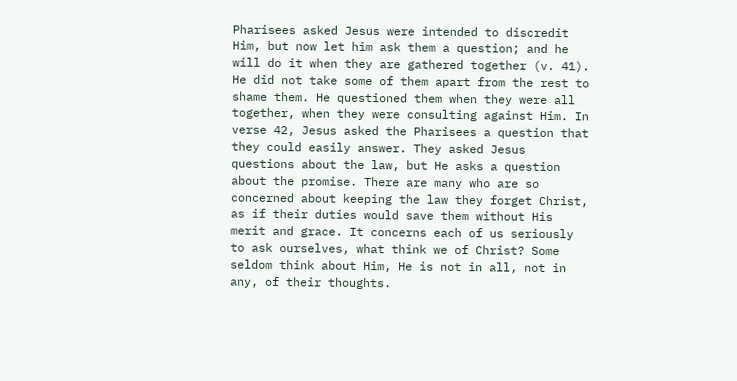Pharisees asked Jesus were intended to discredit Him, but now let him ask them a question; and he will do it when they are gathered together (v. 41). He did not take some of them apart from the rest to shame them. He questioned them when they were all together, when they were consulting against Him. In verse 42, Jesus asked the Pharisees a question that they could easily answer. They asked Jesus questions about the law, but He asks a question about the promise. There are many who are so concerned about keeping the law they forget Christ, as if their duties would save them without His merit and grace. It concerns each of us seriously to ask ourselves, what think we of Christ? Some seldom think about Him, He is not in all, not in any, of their thoughts.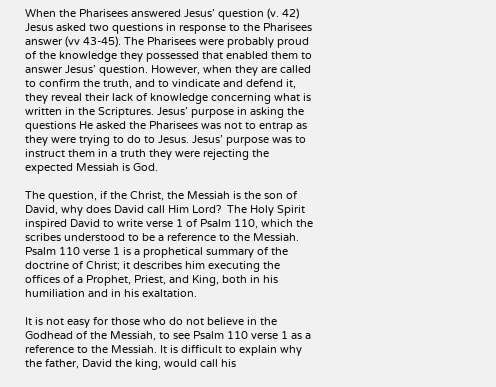When the Pharisees answered Jesus’ question (v. 42) Jesus asked two questions in response to the Pharisees answer (vv 43-45). The Pharisees were probably proud of the knowledge they possessed that enabled them to answer Jesus’ question. However, when they are called to confirm the truth, and to vindicate and defend it, they reveal their lack of knowledge concerning what is written in the Scriptures. Jesus’ purpose in asking the questions He asked the Pharisees was not to entrap as they were trying to do to Jesus. Jesus’ purpose was to instruct them in a truth they were rejecting the expected Messiah is God.

The question, if the Christ, the Messiah is the son of David, why does David call Him Lord?  The Holy Spirit inspired David to write verse 1 of Psalm 110, which the scribes understood to be a reference to the Messiah. Psalm 110 verse 1 is a prophetical summary of the doctrine of Christ; it describes him executing the offices of a Prophet, Priest, and King, both in his humiliation and in his exaltation.

It is not easy for those who do not believe in the Godhead of the Messiah, to see Psalm 110 verse 1 as a reference to the Messiah. It is difficult to explain why the father, David the king, would call his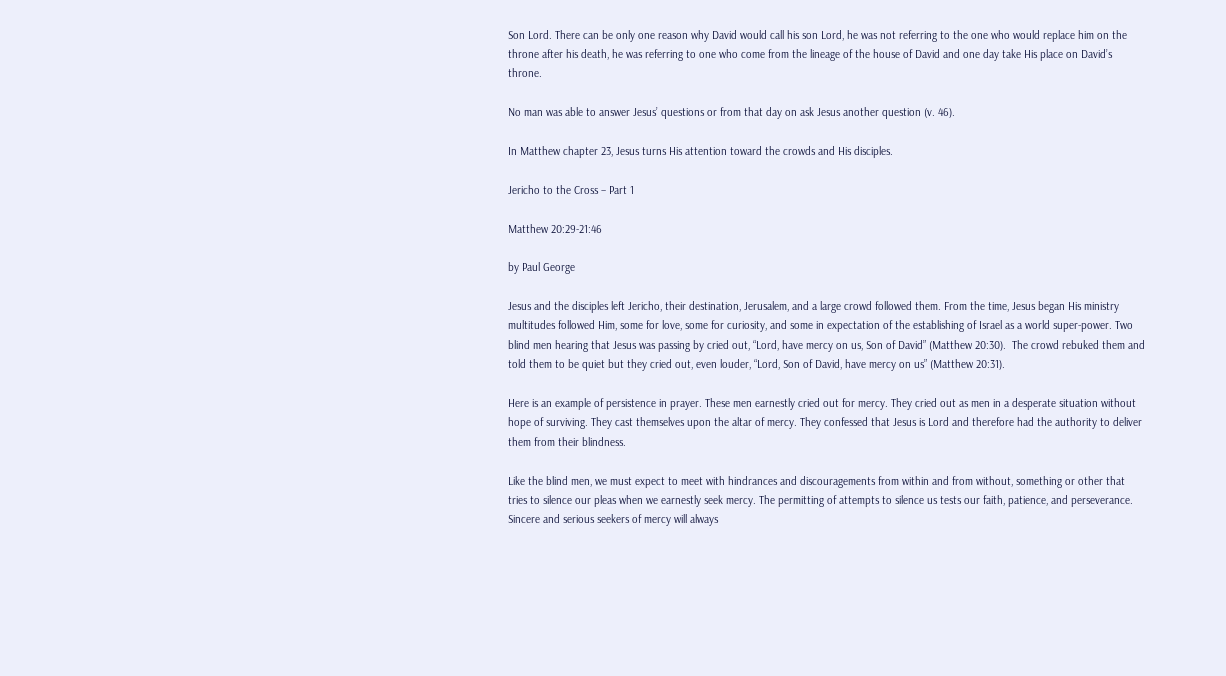Son Lord. There can be only one reason why David would call his son Lord, he was not referring to the one who would replace him on the throne after his death, he was referring to one who come from the lineage of the house of David and one day take His place on David’s throne.

No man was able to answer Jesus’ questions or from that day on ask Jesus another question (v. 46).

In Matthew chapter 23, Jesus turns His attention toward the crowds and His disciples.

Jericho to the Cross – Part 1

Matthew 20:29-21:46

by Paul George

Jesus and the disciples left Jericho, their destination, Jerusalem, and a large crowd followed them. From the time, Jesus began His ministry multitudes followed Him, some for love, some for curiosity, and some in expectation of the establishing of Israel as a world super-power. Two blind men hearing that Jesus was passing by cried out, “Lord, have mercy on us, Son of David” (Matthew 20:30).  The crowd rebuked them and told them to be quiet but they cried out, even louder, “Lord, Son of David, have mercy on us” (Matthew 20:31).

Here is an example of persistence in prayer. These men earnestly cried out for mercy. They cried out as men in a desperate situation without hope of surviving. They cast themselves upon the altar of mercy. They confessed that Jesus is Lord and therefore had the authority to deliver them from their blindness.

Like the blind men, we must expect to meet with hindrances and discouragements from within and from without, something or other that tries to silence our pleas when we earnestly seek mercy. The permitting of attempts to silence us tests our faith, patience, and perseverance. Sincere and serious seekers of mercy will always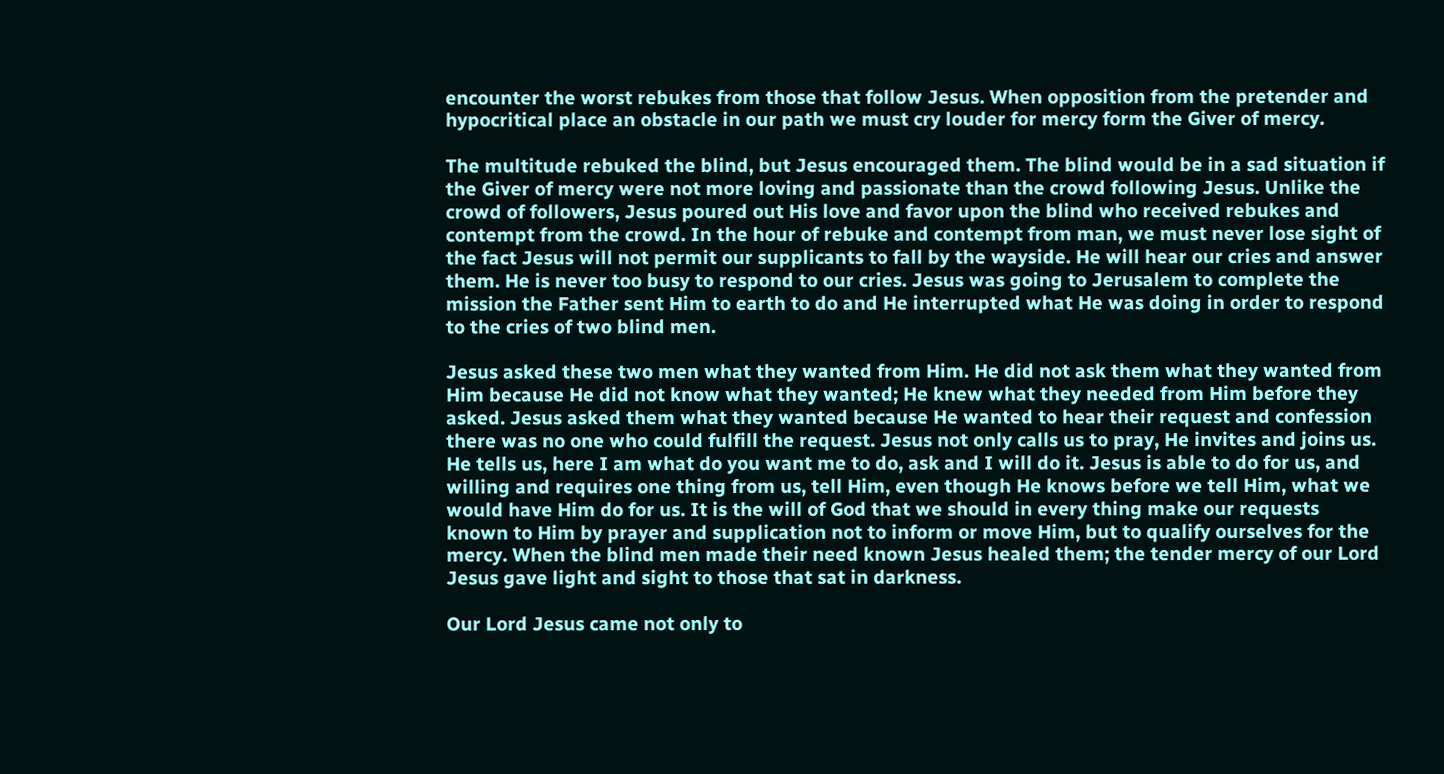encounter the worst rebukes from those that follow Jesus. When opposition from the pretender and hypocritical place an obstacle in our path we must cry louder for mercy form the Giver of mercy.

The multitude rebuked the blind, but Jesus encouraged them. The blind would be in a sad situation if the Giver of mercy were not more loving and passionate than the crowd following Jesus. Unlike the crowd of followers, Jesus poured out His love and favor upon the blind who received rebukes and contempt from the crowd. In the hour of rebuke and contempt from man, we must never lose sight of the fact Jesus will not permit our supplicants to fall by the wayside. He will hear our cries and answer them. He is never too busy to respond to our cries. Jesus was going to Jerusalem to complete the mission the Father sent Him to earth to do and He interrupted what He was doing in order to respond to the cries of two blind men.

Jesus asked these two men what they wanted from Him. He did not ask them what they wanted from Him because He did not know what they wanted; He knew what they needed from Him before they asked. Jesus asked them what they wanted because He wanted to hear their request and confession there was no one who could fulfill the request. Jesus not only calls us to pray, He invites and joins us. He tells us, here I am what do you want me to do, ask and I will do it. Jesus is able to do for us, and willing and requires one thing from us, tell Him, even though He knows before we tell Him, what we would have Him do for us. It is the will of God that we should in every thing make our requests known to Him by prayer and supplication not to inform or move Him, but to qualify ourselves for the mercy. When the blind men made their need known Jesus healed them; the tender mercy of our Lord Jesus gave light and sight to those that sat in darkness.

Our Lord Jesus came not only to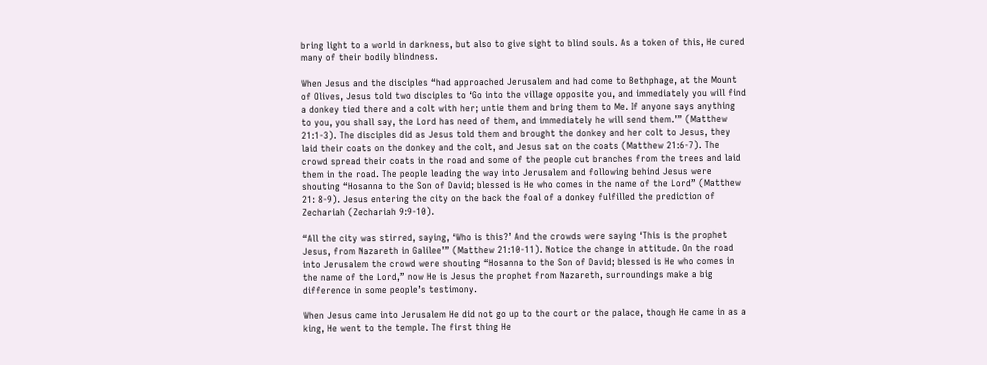bring light to a world in darkness, but also to give sight to blind souls. As a token of this, He cured many of their bodily blindness.

When Jesus and the disciples “had approached Jerusalem and had come to Bethphage, at the Mount of Olives, Jesus told two disciples to ‘Go into the village opposite you, and immediately you will find a donkey tied there and a colt with her; untie them and bring them to Me. If anyone says anything to you, you shall say, the Lord has need of them, and immediately he will send them.’” (Matthew 21:1-3). The disciples did as Jesus told them and brought the donkey and her colt to Jesus, they laid their coats on the donkey and the colt, and Jesus sat on the coats (Matthew 21:6-7). The crowd spread their coats in the road and some of the people cut branches from the trees and laid them in the road. The people leading the way into Jerusalem and following behind Jesus were shouting “Hosanna to the Son of David; blessed is He who comes in the name of the Lord” (Matthew 21: 8-9). Jesus entering the city on the back the foal of a donkey fulfilled the prediction of Zechariah (Zechariah 9:9-10).

“All the city was stirred, saying, ‘Who is this?’ And the crowds were saying ‘This is the prophet Jesus, from Nazareth in Galilee’” (Matthew 21:10-11). Notice the change in attitude. On the road into Jerusalem the crowd were shouting “Hosanna to the Son of David; blessed is He who comes in the name of the Lord,” now He is Jesus the prophet from Nazareth, surroundings make a big difference in some people’s testimony.

When Jesus came into Jerusalem He did not go up to the court or the palace, though He came in as a king, He went to the temple. The first thing He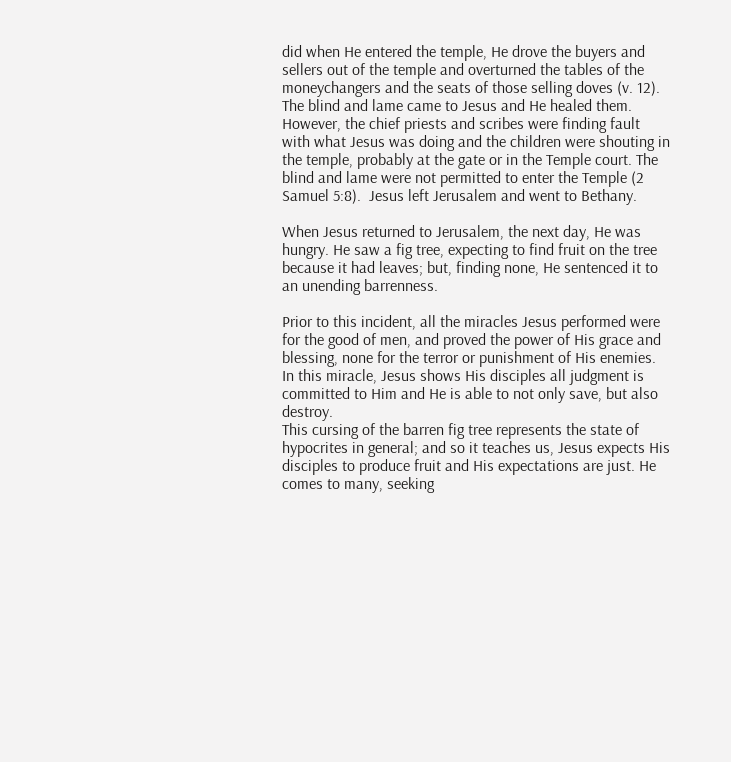did when He entered the temple, He drove the buyers and sellers out of the temple and overturned the tables of the moneychangers and the seats of those selling doves (v. 12). The blind and lame came to Jesus and He healed them. However, the chief priests and scribes were finding fault with what Jesus was doing and the children were shouting in the temple, probably at the gate or in the Temple court. The blind and lame were not permitted to enter the Temple (2 Samuel 5:8).  Jesus left Jerusalem and went to Bethany.

When Jesus returned to Jerusalem, the next day, He was hungry. He saw a fig tree, expecting to find fruit on the tree because it had leaves; but, finding none, He sentenced it to an unending barrenness.

Prior to this incident, all the miracles Jesus performed were for the good of men, and proved the power of His grace and blessing, none for the terror or punishment of His enemies. In this miracle, Jesus shows His disciples all judgment is committed to Him and He is able to not only save, but also destroy.
This cursing of the barren fig tree represents the state of hypocrites in general; and so it teaches us, Jesus expects His disciples to produce fruit and His expectations are just. He comes to many, seeking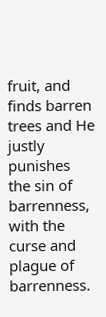fruit, and finds barren trees and He justly punishes the sin of barrenness, with the curse and plague of barrenness.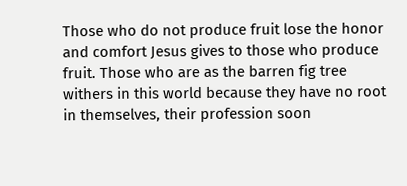Those who do not produce fruit lose the honor and comfort Jesus gives to those who produce fruit. Those who are as the barren fig tree withers in this world because they have no root in themselves, their profession soon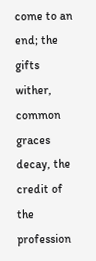come to an end; the gifts wither, common graces decay, the credit of the profession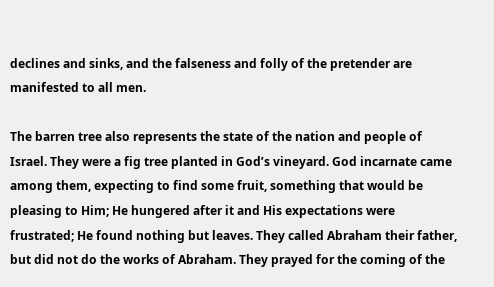declines and sinks, and the falseness and folly of the pretender are manifested to all men.

The barren tree also represents the state of the nation and people of Israel. They were a fig tree planted in God’s vineyard. God incarnate came among them, expecting to find some fruit, something that would be pleasing to Him; He hungered after it and His expectations were frustrated; He found nothing but leaves. They called Abraham their father, but did not do the works of Abraham. They prayed for the coming of the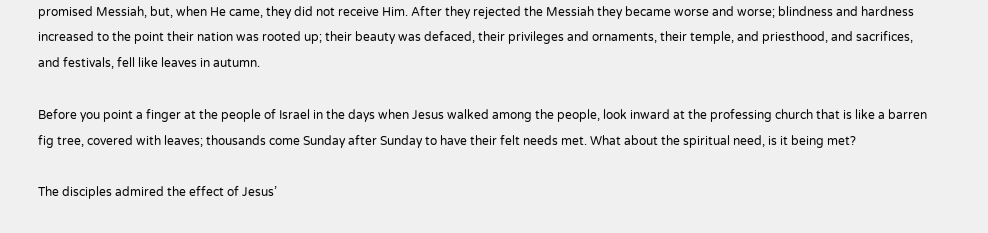promised Messiah, but, when He came, they did not receive Him. After they rejected the Messiah they became worse and worse; blindness and hardness increased to the point their nation was rooted up; their beauty was defaced, their privileges and ornaments, their temple, and priesthood, and sacrifices, and festivals, fell like leaves in autumn.

Before you point a finger at the people of Israel in the days when Jesus walked among the people, look inward at the professing church that is like a barren fig tree, covered with leaves; thousands come Sunday after Sunday to have their felt needs met. What about the spiritual need, is it being met?

The disciples admired the effect of Jesus’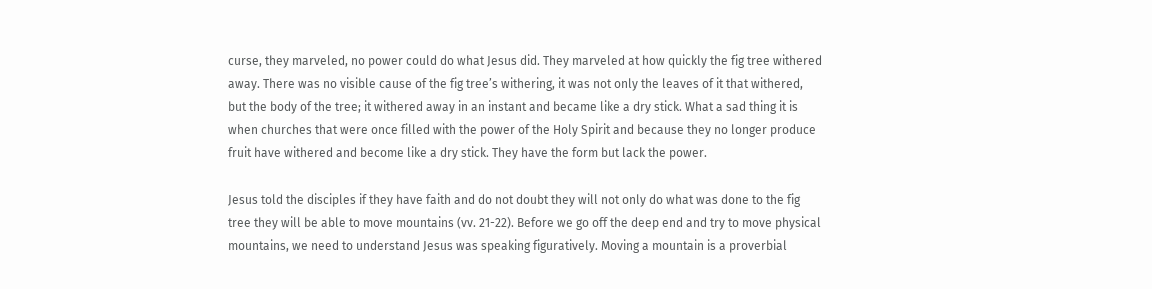curse, they marveled, no power could do what Jesus did. They marveled at how quickly the fig tree withered away. There was no visible cause of the fig tree’s withering, it was not only the leaves of it that withered, but the body of the tree; it withered away in an instant and became like a dry stick. What a sad thing it is when churches that were once filled with the power of the Holy Spirit and because they no longer produce fruit have withered and become like a dry stick. They have the form but lack the power.

Jesus told the disciples if they have faith and do not doubt they will not only do what was done to the fig tree they will be able to move mountains (vv. 21-22). Before we go off the deep end and try to move physical mountains, we need to understand Jesus was speaking figuratively. Moving a mountain is a proverbial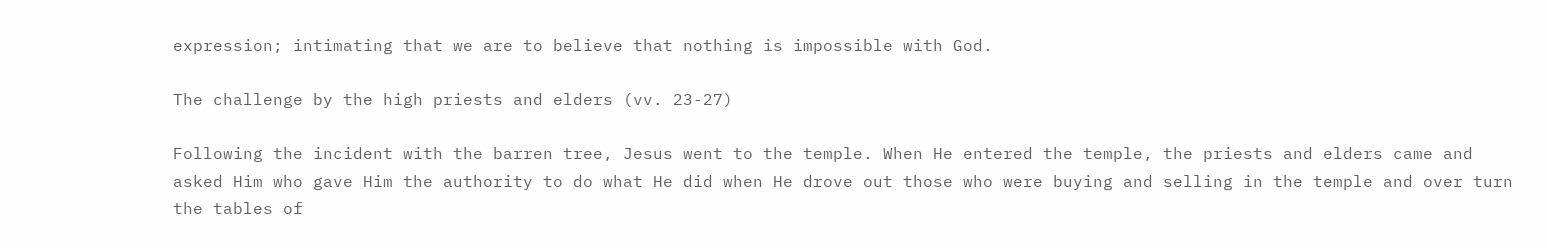expression; intimating that we are to believe that nothing is impossible with God.

The challenge by the high priests and elders (vv. 23-27)

Following the incident with the barren tree, Jesus went to the temple. When He entered the temple, the priests and elders came and asked Him who gave Him the authority to do what He did when He drove out those who were buying and selling in the temple and over turn the tables of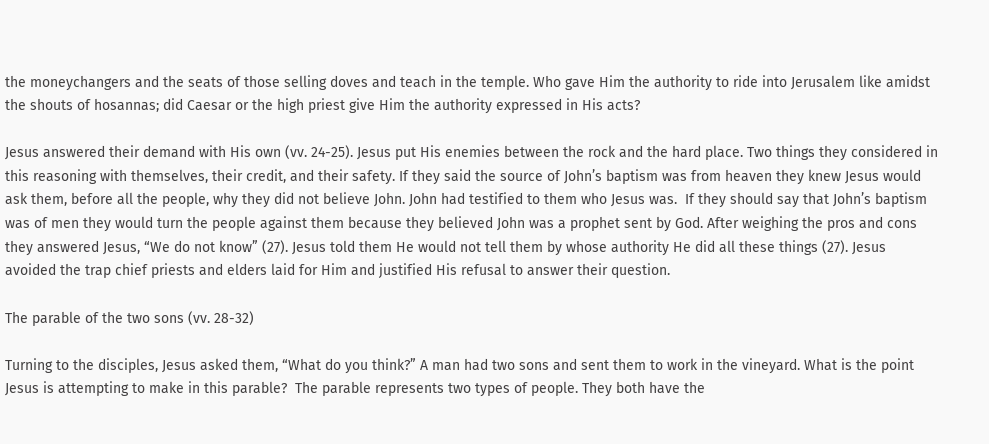the moneychangers and the seats of those selling doves and teach in the temple. Who gave Him the authority to ride into Jerusalem like amidst the shouts of hosannas; did Caesar or the high priest give Him the authority expressed in His acts?

Jesus answered their demand with His own (vv. 24-25). Jesus put His enemies between the rock and the hard place. Two things they considered in this reasoning with themselves, their credit, and their safety. If they said the source of John’s baptism was from heaven they knew Jesus would ask them, before all the people, why they did not believe John. John had testified to them who Jesus was.  If they should say that John’s baptism was of men they would turn the people against them because they believed John was a prophet sent by God. After weighing the pros and cons they answered Jesus, “We do not know” (27). Jesus told them He would not tell them by whose authority He did all these things (27). Jesus avoided the trap chief priests and elders laid for Him and justified His refusal to answer their question.

The parable of the two sons (vv. 28-32)

Turning to the disciples, Jesus asked them, “What do you think?” A man had two sons and sent them to work in the vineyard. What is the point Jesus is attempting to make in this parable?  The parable represents two types of people. They both have the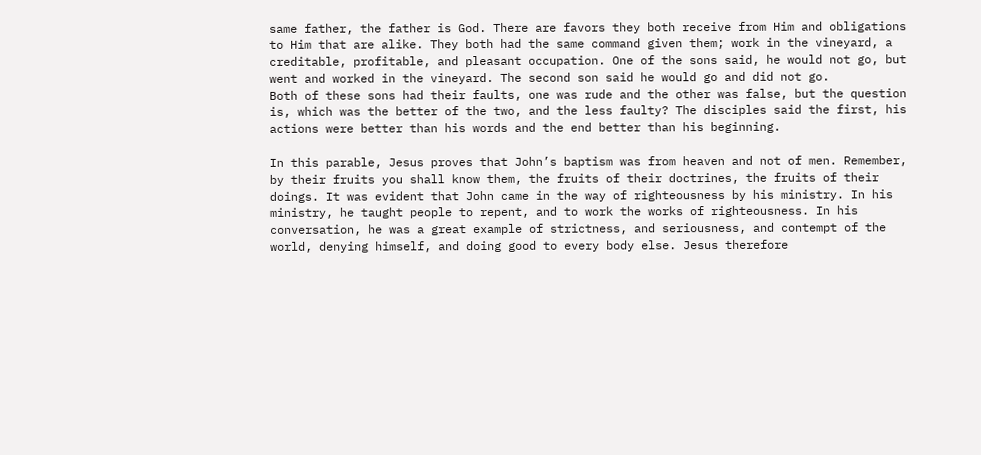same father, the father is God. There are favors they both receive from Him and obligations to Him that are alike. They both had the same command given them; work in the vineyard, a creditable, profitable, and pleasant occupation. One of the sons said, he would not go, but went and worked in the vineyard. The second son said he would go and did not go.
Both of these sons had their faults, one was rude and the other was false, but the question is, which was the better of the two, and the less faulty? The disciples said the first, his actions were better than his words and the end better than his beginning.

In this parable, Jesus proves that John’s baptism was from heaven and not of men. Remember, by their fruits you shall know them, the fruits of their doctrines, the fruits of their doings. It was evident that John came in the way of righteousness by his ministry. In his ministry, he taught people to repent, and to work the works of righteousness. In his conversation, he was a great example of strictness, and seriousness, and contempt of the world, denying himself, and doing good to every body else. Jesus therefore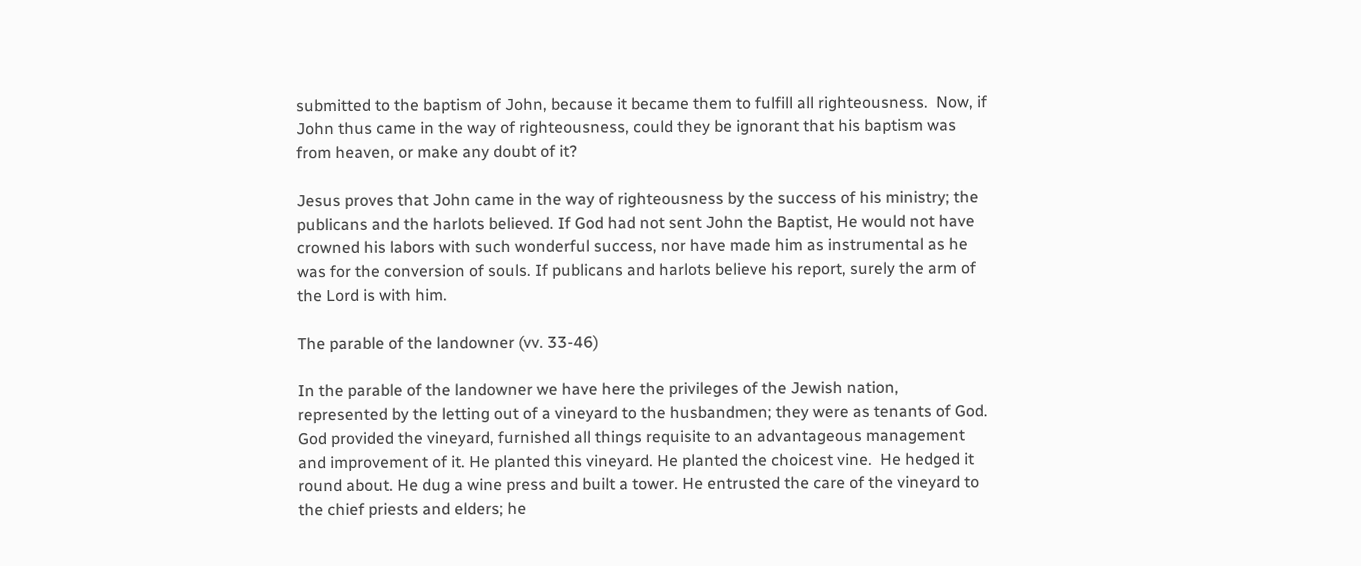submitted to the baptism of John, because it became them to fulfill all righteousness.  Now, if John thus came in the way of righteousness, could they be ignorant that his baptism was from heaven, or make any doubt of it?

Jesus proves that John came in the way of righteousness by the success of his ministry; the publicans and the harlots believed. If God had not sent John the Baptist, He would not have crowned his labors with such wonderful success, nor have made him as instrumental as he was for the conversion of souls. If publicans and harlots believe his report, surely the arm of the Lord is with him.

The parable of the landowner (vv. 33-46)

In the parable of the landowner we have here the privileges of the Jewish nation, represented by the letting out of a vineyard to the husbandmen; they were as tenants of God. God provided the vineyard, furnished all things requisite to an advantageous management and improvement of it. He planted this vineyard. He planted the choicest vine.  He hedged it round about. He dug a wine press and built a tower. He entrusted the care of the vineyard to the chief priests and elders; he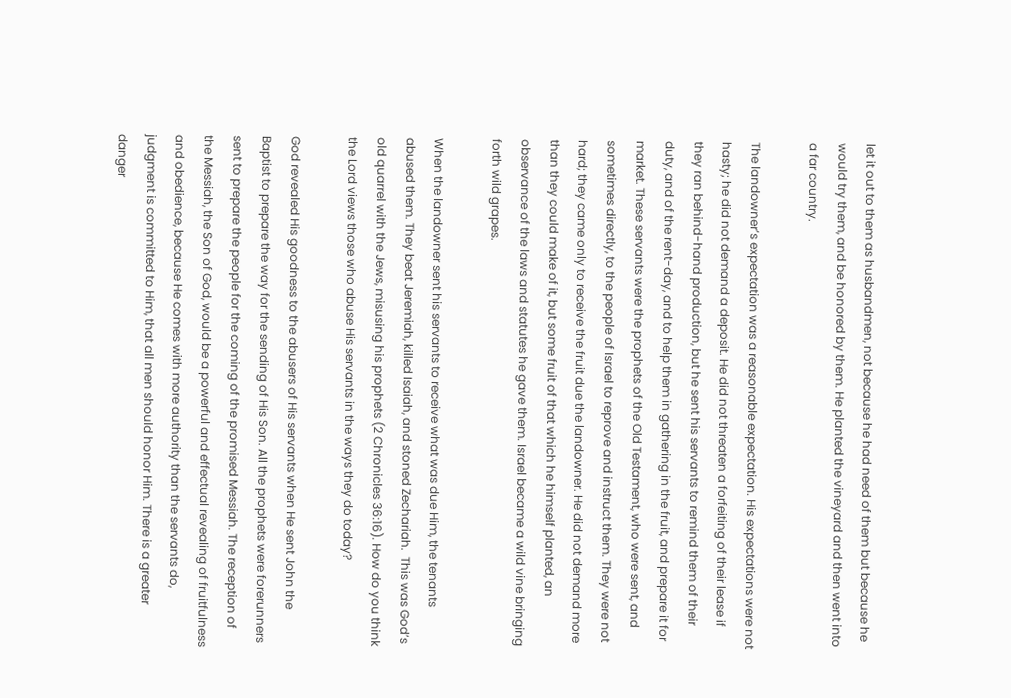let it out to them as husbandmen, not because he had need of them but because he would try them, and be honored by them. He planted the vineyard and then went into a far country.

The landowner’s expectation was a reasonable expectation. His expectations were not hasty; he did not demand a deposit. He did not threaten a forfeiting of their lease if they ran behind-hand production, but he sent his servants to remind them of their duty, and of the rent-day, and to help them in gathering in the fruit, and prepare it for market. These servants were the prophets of the Old Testament, who were sent, and sometimes directly, to the people of Israel to reprove and instruct them. They were not hard; they came only to receive the fruit due the landowner. He did not demand more than they could make of it, but some fruit of that which he himself planted, an observance of the laws and statutes he gave them. Israel became a wild vine bringing forth wild grapes.

When the landowner sent his servants to receive what was due Him, the tenants abused them. They beat Jeremiah, killed Isaiah, and stoned Zechariah.  This was God’s old quarrel with the Jews, misusing his prophets (2 Chronicles 36:16). How do you think the Lord views those who abuse His servants in the ways they do today?

God revealed His goodness to the abusers of His servants when He sent John the Baptist to prepare the way for the sending of His Son. All the prophets were forerunners sent to prepare the people for the coming of the promised Messiah. The reception of the Messiah, the Son of God, would be a powerful and effectual revealing of fruitfulness and obedience, because He comes with more authority than the servants do, judgment is committed to Him, that all men should honor Him. There is a greater danger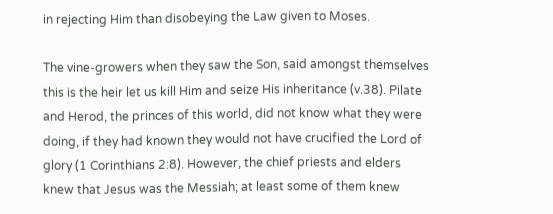in rejecting Him than disobeying the Law given to Moses.

The vine-growers when they saw the Son, said amongst themselves this is the heir let us kill Him and seize His inheritance (v.38). Pilate and Herod, the princes of this world, did not know what they were doing, if they had known they would not have crucified the Lord of glory (1 Corinthians 2:8). However, the chief priests and elders knew that Jesus was the Messiah; at least some of them knew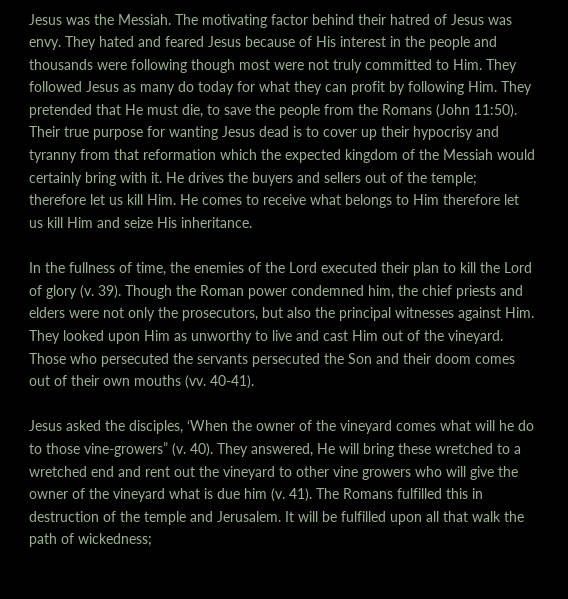Jesus was the Messiah. The motivating factor behind their hatred of Jesus was envy. They hated and feared Jesus because of His interest in the people and thousands were following though most were not truly committed to Him. They followed Jesus as many do today for what they can profit by following Him. They pretended that He must die, to save the people from the Romans (John 11:50). Their true purpose for wanting Jesus dead is to cover up their hypocrisy and tyranny from that reformation which the expected kingdom of the Messiah would certainly bring with it. He drives the buyers and sellers out of the temple; therefore let us kill Him. He comes to receive what belongs to Him therefore let us kill Him and seize His inheritance.

In the fullness of time, the enemies of the Lord executed their plan to kill the Lord of glory (v. 39). Though the Roman power condemned him, the chief priests and elders were not only the prosecutors, but also the principal witnesses against Him. They looked upon Him as unworthy to live and cast Him out of the vineyard. Those who persecuted the servants persecuted the Son and their doom comes out of their own mouths (vv. 40-41).

Jesus asked the disciples, ‘When the owner of the vineyard comes what will he do to those vine-growers” (v. 40). They answered, He will bring these wretched to a wretched end and rent out the vineyard to other vine growers who will give the owner of the vineyard what is due him (v. 41). The Romans fulfilled this in destruction of the temple and Jerusalem. It will be fulfilled upon all that walk the path of wickedness;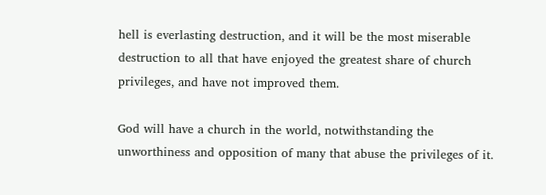hell is everlasting destruction, and it will be the most miserable destruction to all that have enjoyed the greatest share of church privileges, and have not improved them.

God will have a church in the world, notwithstanding the unworthiness and opposition of many that abuse the privileges of it.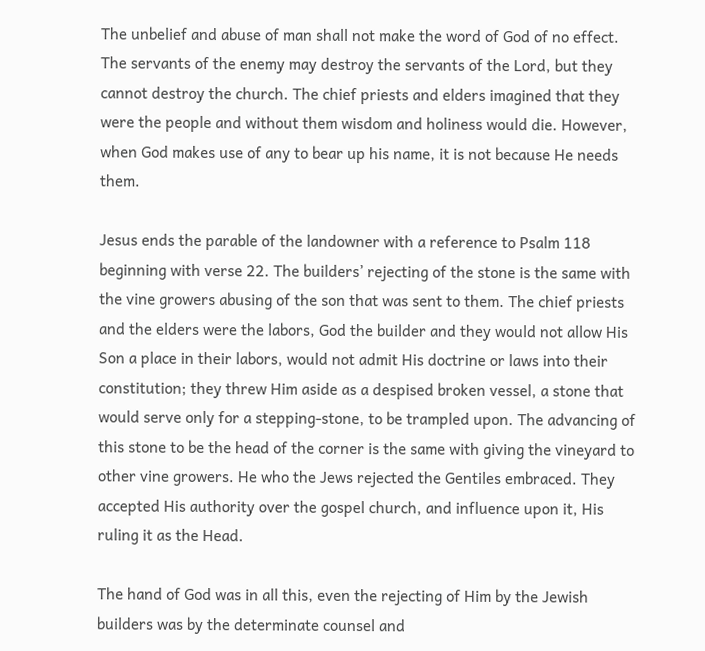The unbelief and abuse of man shall not make the word of God of no effect. The servants of the enemy may destroy the servants of the Lord, but they cannot destroy the church. The chief priests and elders imagined that they were the people and without them wisdom and holiness would die. However, when God makes use of any to bear up his name, it is not because He needs them.

Jesus ends the parable of the landowner with a reference to Psalm 118 beginning with verse 22. The builders’ rejecting of the stone is the same with the vine growers abusing of the son that was sent to them. The chief priests and the elders were the labors, God the builder and they would not allow His Son a place in their labors, would not admit His doctrine or laws into their constitution; they threw Him aside as a despised broken vessel, a stone that would serve only for a stepping-stone, to be trampled upon. The advancing of this stone to be the head of the corner is the same with giving the vineyard to other vine growers. He who the Jews rejected the Gentiles embraced. They accepted His authority over the gospel church, and influence upon it, His ruling it as the Head.

The hand of God was in all this, even the rejecting of Him by the Jewish builders was by the determinate counsel and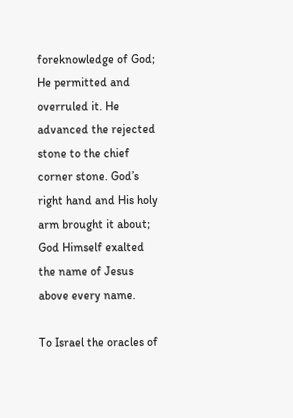foreknowledge of God; He permitted and overruled it. He advanced the rejected stone to the chief corner stone. God’s right hand and His holy arm brought it about; God Himself exalted the name of Jesus above every name.

To Israel the oracles of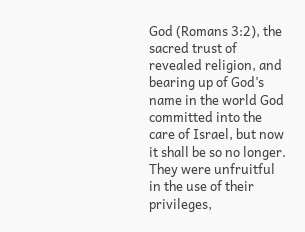God (Romans 3:2), the sacred trust of revealed religion, and bearing up of God’s name in the world God committed into the care of Israel, but now it shall be so no longer. They were unfruitful in the use of their privileges,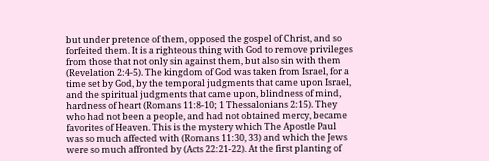but under pretence of them, opposed the gospel of Christ, and so forfeited them. It is a righteous thing with God to remove privileges from those that not only sin against them, but also sin with them (Revelation 2:4-5). The kingdom of God was taken from Israel, for a time set by God, by the temporal judgments that came upon Israel, and the spiritual judgments that came upon, blindness of mind, hardness of heart (Romans 11:8-10; 1 Thessalonians 2:15). They who had not been a people, and had not obtained mercy, became favorites of Heaven. This is the mystery which The Apostle Paul was so much affected with (Romans 11:30, 33) and which the Jews were so much affronted by (Acts 22:21-22). At the first planting of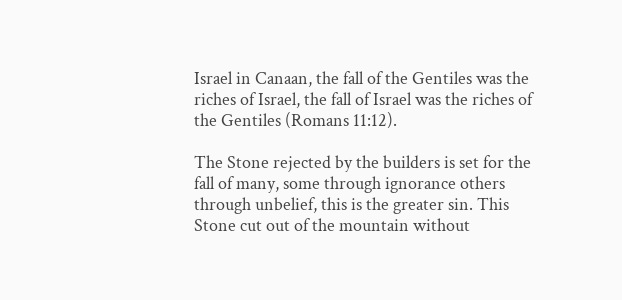Israel in Canaan, the fall of the Gentiles was the riches of Israel, the fall of Israel was the riches of the Gentiles (Romans 11:12).

The Stone rejected by the builders is set for the fall of many, some through ignorance others through unbelief, this is the greater sin. This Stone cut out of the mountain without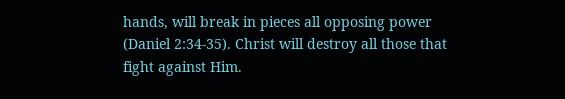hands, will break in pieces all opposing power (Daniel 2:34-35). Christ will destroy all those that fight against Him.